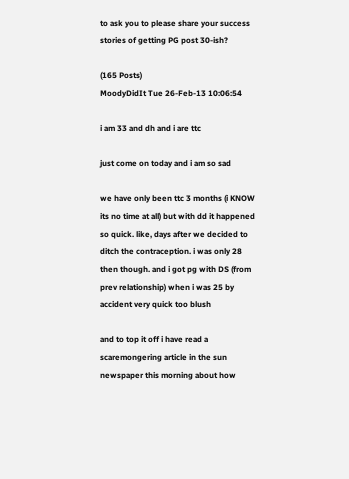to ask you to please share your success stories of getting PG post 30-ish?

(165 Posts)
MoodyDidIt Tue 26-Feb-13 10:06:54

i am 33 and dh and i are ttc

just come on today and i am so sad

we have only been ttc 3 months (i KNOW its no time at all) but with dd it happened so quick. like, days after we decided to ditch the contraception. i was only 28 then though. and i got pg with DS (from prev relationship) when i was 25 by accident very quick too blush

and to top it off i have read a scaremongering article in the sun newspaper this morning about how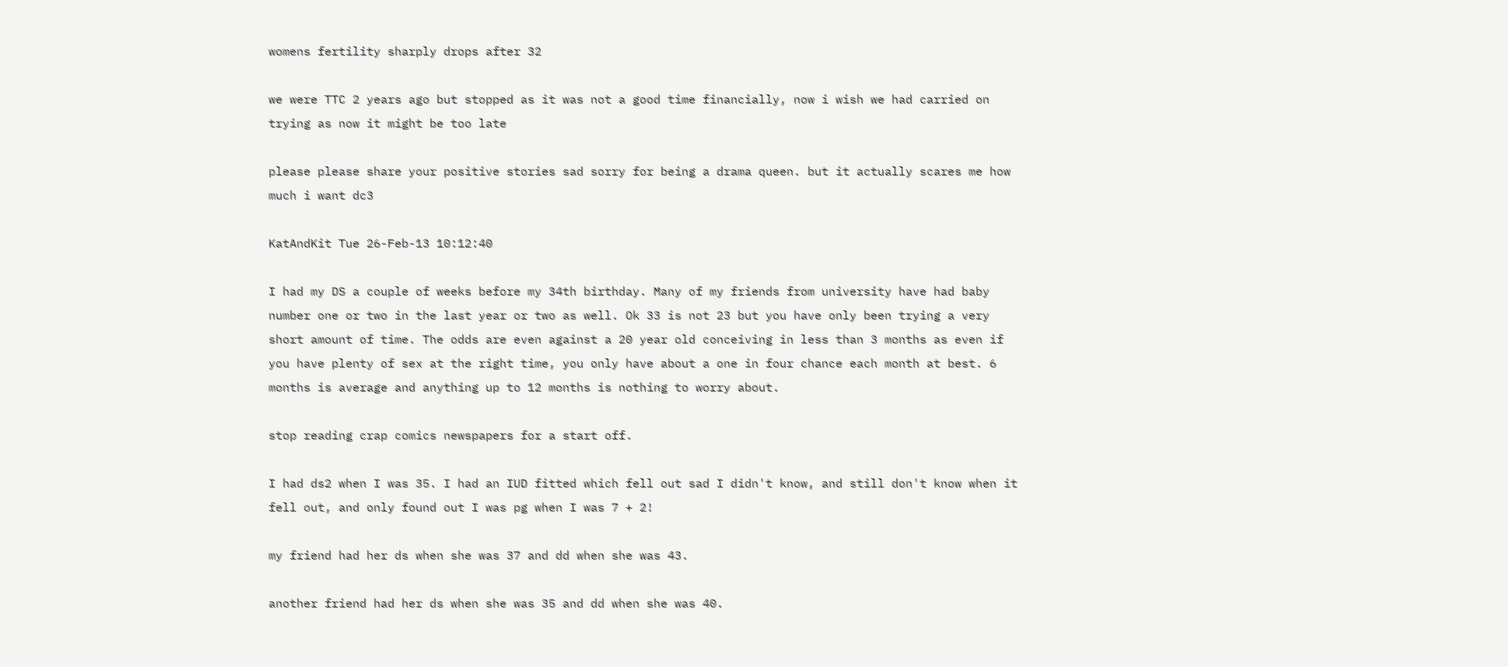womens fertility sharply drops after 32

we were TTC 2 years ago but stopped as it was not a good time financially, now i wish we had carried on trying as now it might be too late

please please share your positive stories sad sorry for being a drama queen. but it actually scares me how much i want dc3

KatAndKit Tue 26-Feb-13 10:12:40

I had my DS a couple of weeks before my 34th birthday. Many of my friends from university have had baby number one or two in the last year or two as well. Ok 33 is not 23 but you have only been trying a very short amount of time. The odds are even against a 20 year old conceiving in less than 3 months as even if you have plenty of sex at the right time, you only have about a one in four chance each month at best. 6 months is average and anything up to 12 months is nothing to worry about.

stop reading crap comics newspapers for a start off.

I had ds2 when I was 35. I had an IUD fitted which fell out sad I didn't know, and still don't know when it fell out, and only found out I was pg when I was 7 + 2!

my friend had her ds when she was 37 and dd when she was 43.

another friend had her ds when she was 35 and dd when she was 40.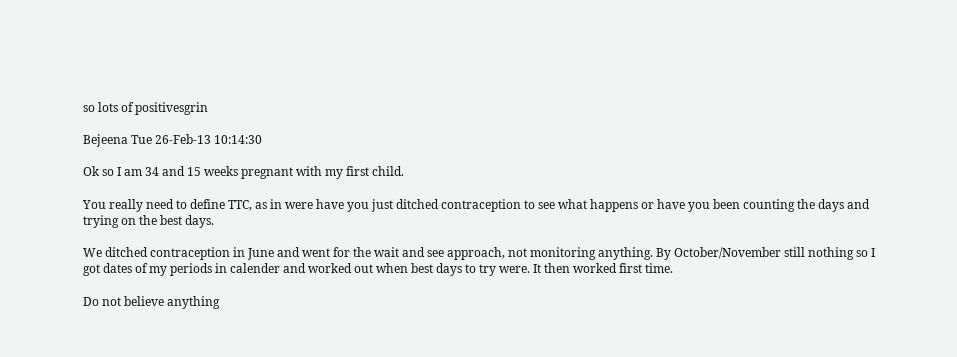so lots of positivesgrin

Bejeena Tue 26-Feb-13 10:14:30

Ok so I am 34 and 15 weeks pregnant with my first child.

You really need to define TTC, as in were have you just ditched contraception to see what happens or have you been counting the days and trying on the best days.

We ditched contraception in June and went for the wait and see approach, not monitoring anything. By October/November still nothing so I got dates of my periods in calender and worked out when best days to try were. It then worked first time.

Do not believe anything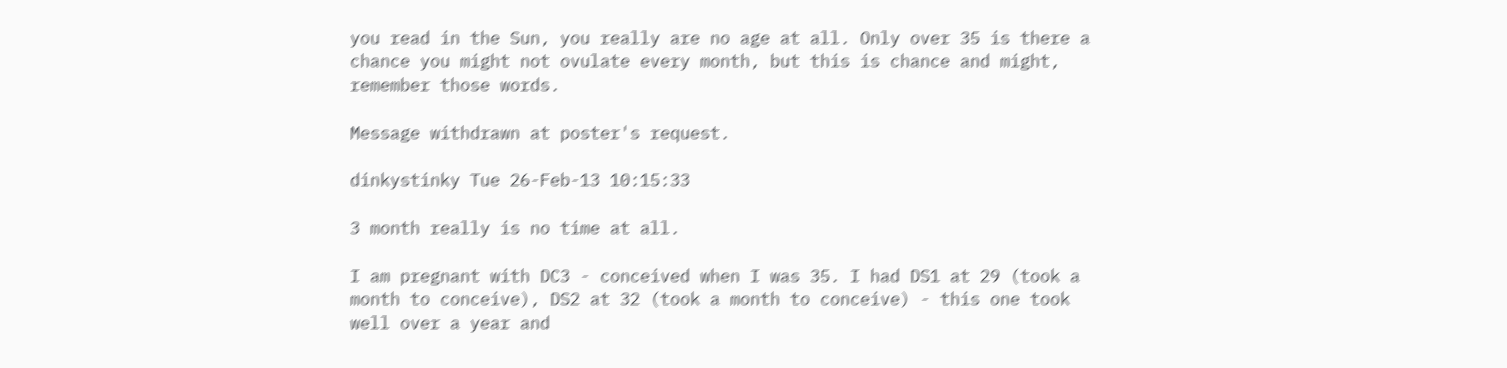you read in the Sun, you really are no age at all. Only over 35 is there a chance you might not ovulate every month, but this is chance and might, remember those words.

Message withdrawn at poster's request.

dinkystinky Tue 26-Feb-13 10:15:33

3 month really is no time at all.

I am pregnant with DC3 - conceived when I was 35. I had DS1 at 29 (took a month to conceive), DS2 at 32 (took a month to conceive) - this one took well over a year and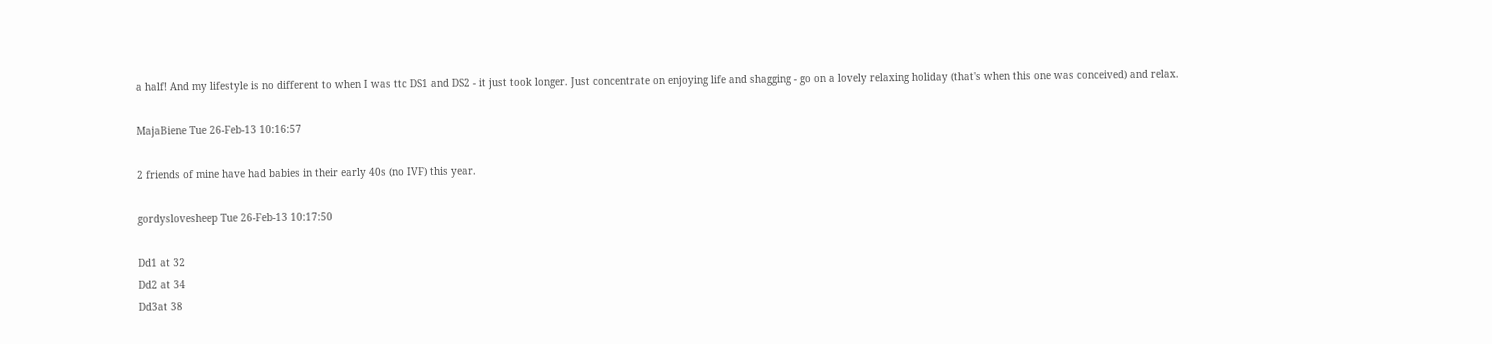a half! And my lifestyle is no different to when I was ttc DS1 and DS2 - it just took longer. Just concentrate on enjoying life and shagging - go on a lovely relaxing holiday (that's when this one was conceived) and relax.

MajaBiene Tue 26-Feb-13 10:16:57

2 friends of mine have had babies in their early 40s (no IVF) this year.

gordyslovesheep Tue 26-Feb-13 10:17:50

Dd1 at 32
Dd2 at 34
Dd3at 38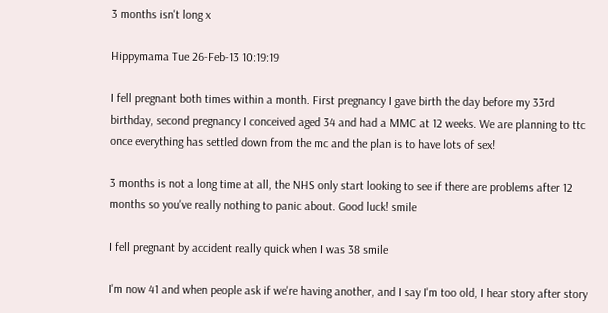3 months isn't long x

Hippymama Tue 26-Feb-13 10:19:19

I fell pregnant both times within a month. First pregnancy I gave birth the day before my 33rd birthday, second pregnancy I conceived aged 34 and had a MMC at 12 weeks. We are planning to ttc once everything has settled down from the mc and the plan is to have lots of sex!

3 months is not a long time at all, the NHS only start looking to see if there are problems after 12 months so you've really nothing to panic about. Good luck! smile

I fell pregnant by accident really quick when I was 38 smile

I'm now 41 and when people ask if we're having another, and I say I'm too old, I hear story after story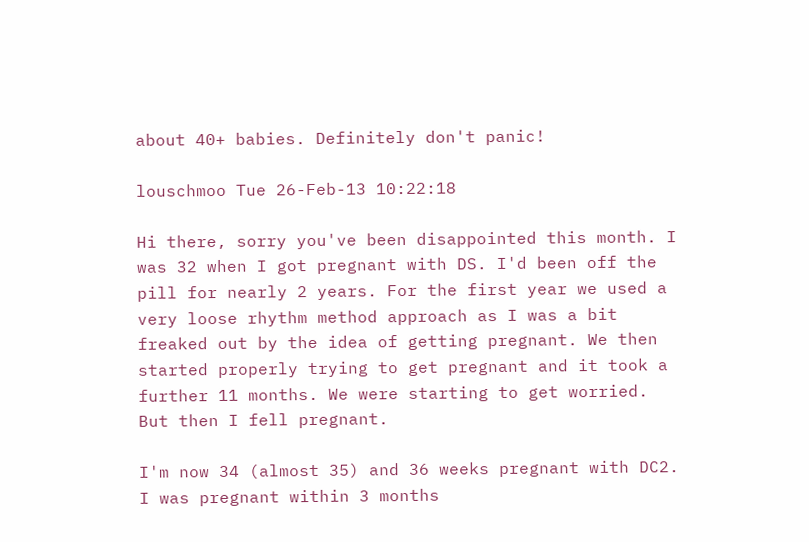about 40+ babies. Definitely don't panic!

louschmoo Tue 26-Feb-13 10:22:18

Hi there, sorry you've been disappointed this month. I was 32 when I got pregnant with DS. I'd been off the pill for nearly 2 years. For the first year we used a very loose rhythm method approach as I was a bit freaked out by the idea of getting pregnant. We then started properly trying to get pregnant and it took a further 11 months. We were starting to get worried. But then I fell pregnant.

I'm now 34 (almost 35) and 36 weeks pregnant with DC2. I was pregnant within 3 months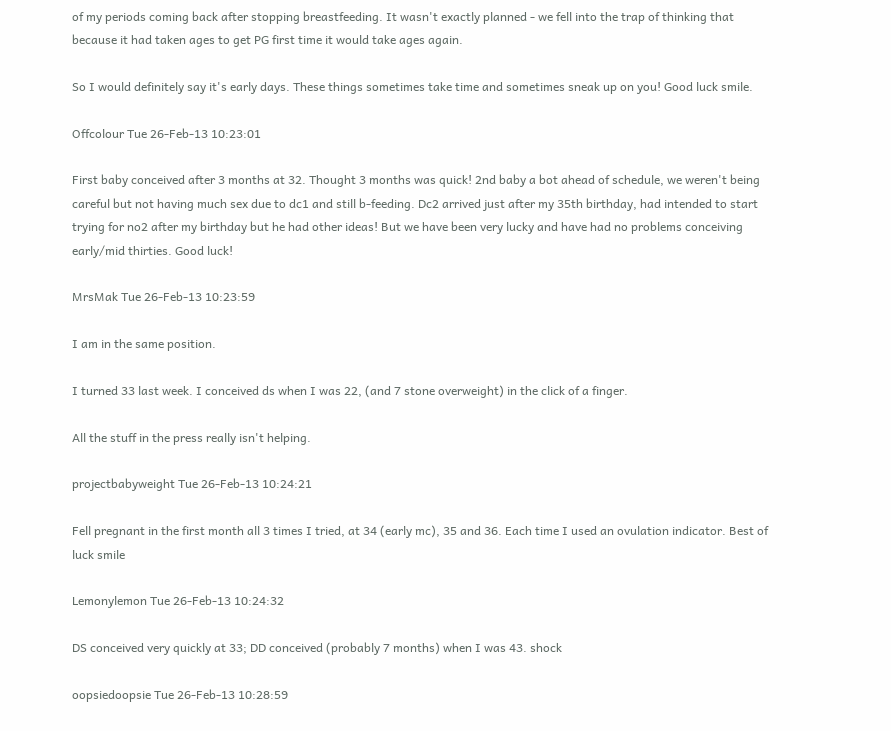of my periods coming back after stopping breastfeeding. It wasn't exactly planned - we fell into the trap of thinking that because it had taken ages to get PG first time it would take ages again.

So I would definitely say it's early days. These things sometimes take time and sometimes sneak up on you! Good luck smile.

Offcolour Tue 26-Feb-13 10:23:01

First baby conceived after 3 months at 32. Thought 3 months was quick! 2nd baby a bot ahead of schedule, we weren't being careful but not having much sex due to dc1 and still b-feeding. Dc2 arrived just after my 35th birthday, had intended to start trying for no2 after my birthday but he had other ideas! But we have been very lucky and have had no problems conceiving early/mid thirties. Good luck!

MrsMak Tue 26-Feb-13 10:23:59

I am in the same position.

I turned 33 last week. I conceived ds when I was 22, (and 7 stone overweight) in the click of a finger.

All the stuff in the press really isn't helping.

projectbabyweight Tue 26-Feb-13 10:24:21

Fell pregnant in the first month all 3 times I tried, at 34 (early mc), 35 and 36. Each time I used an ovulation indicator. Best of luck smile

Lemonylemon Tue 26-Feb-13 10:24:32

DS conceived very quickly at 33; DD conceived (probably 7 months) when I was 43. shock

oopsiedoopsie Tue 26-Feb-13 10:28:59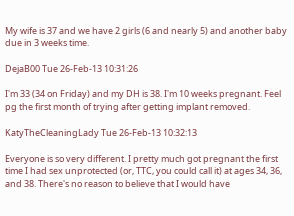My wife is 37 and we have 2 girls (6 and nearly 5) and another baby due in 3 weeks time.

DejaB00 Tue 26-Feb-13 10:31:26

I'm 33 (34 on Friday) and my DH is 38. I'm 10 weeks pregnant. Feel pg the first month of trying after getting implant removed.

KatyTheCleaningLady Tue 26-Feb-13 10:32:13

Everyone is so very different. I pretty much got pregnant the first time I had sex unprotected (or, TTC, you could call it) at ages 34, 36, and 38. There's no reason to believe that I would have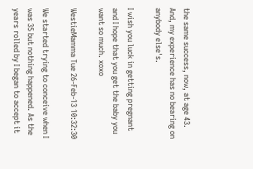the same success, now, at age 43. And, my experience has no bearing on anybody else's.

I wish you luck in getting pregnant and I hope that you get the baby you want so much. xoxo

WestieMamma Tue 26-Feb-13 10:32:30

We started trying to conceive when I was 35 but nothing happened. As the years rolled by I began to accept it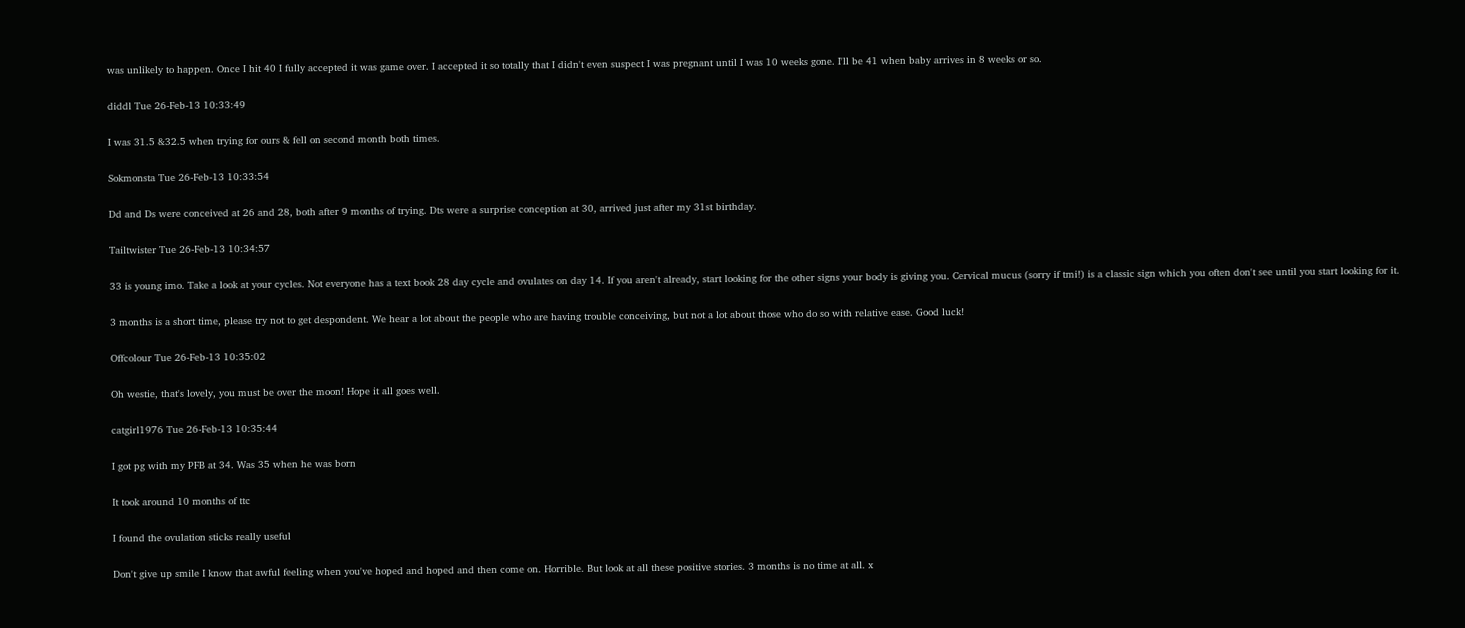was unlikely to happen. Once I hit 40 I fully accepted it was game over. I accepted it so totally that I didn't even suspect I was pregnant until I was 10 weeks gone. I'll be 41 when baby arrives in 8 weeks or so.

diddl Tue 26-Feb-13 10:33:49

I was 31.5 &32.5 when trying for ours & fell on second month both times.

Sokmonsta Tue 26-Feb-13 10:33:54

Dd and Ds were conceived at 26 and 28, both after 9 months of trying. Dts were a surprise conception at 30, arrived just after my 31st birthday.

Tailtwister Tue 26-Feb-13 10:34:57

33 is young imo. Take a look at your cycles. Not everyone has a text book 28 day cycle and ovulates on day 14. If you aren't already, start looking for the other signs your body is giving you. Cervical mucus (sorry if tmi!) is a classic sign which you often don't see until you start looking for it.

3 months is a short time, please try not to get despondent. We hear a lot about the people who are having trouble conceiving, but not a lot about those who do so with relative ease. Good luck!

Offcolour Tue 26-Feb-13 10:35:02

Oh westie, that's lovely, you must be over the moon! Hope it all goes well.

catgirl1976 Tue 26-Feb-13 10:35:44

I got pg with my PFB at 34. Was 35 when he was born

It took around 10 months of ttc

I found the ovulation sticks really useful

Don't give up smile I know that awful feeling when you've hoped and hoped and then come on. Horrible. But look at all these positive stories. 3 months is no time at all. x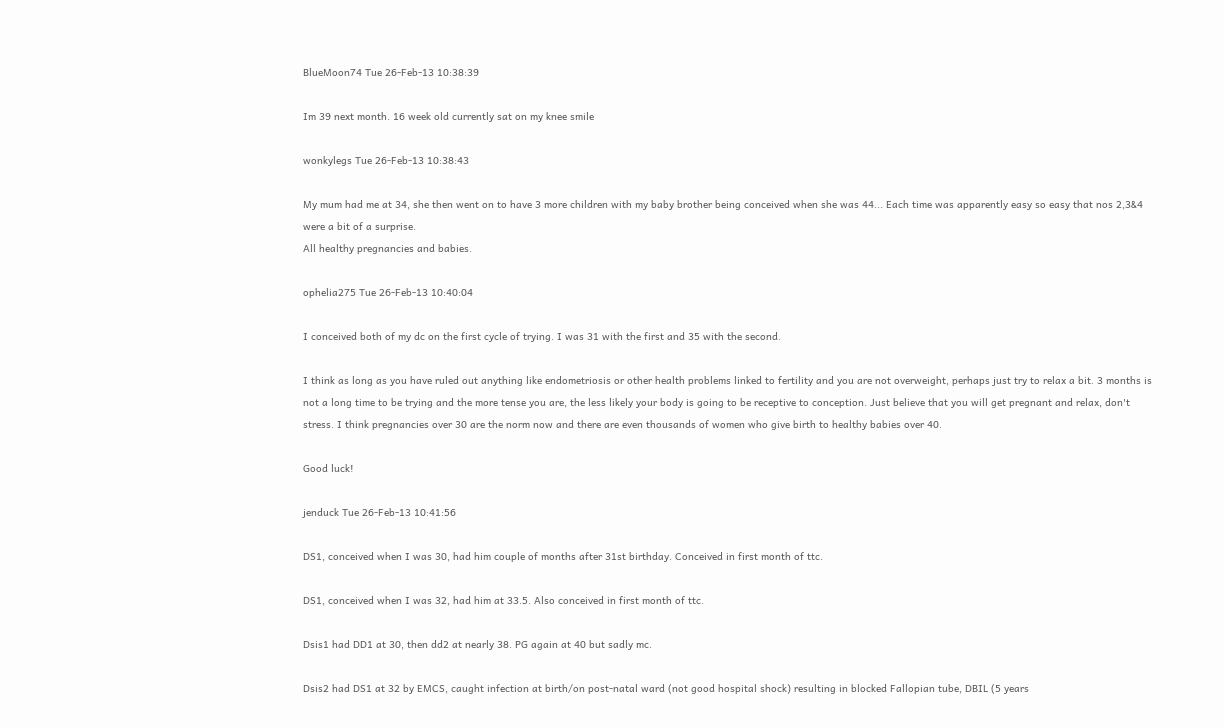BlueMoon74 Tue 26-Feb-13 10:38:39

Im 39 next month. 16 week old currently sat on my knee smile

wonkylegs Tue 26-Feb-13 10:38:43

My mum had me at 34, she then went on to have 3 more children with my baby brother being conceived when she was 44... Each time was apparently easy so easy that nos 2,3&4 were a bit of a surprise.
All healthy pregnancies and babies.

ophelia275 Tue 26-Feb-13 10:40:04

I conceived both of my dc on the first cycle of trying. I was 31 with the first and 35 with the second.

I think as long as you have ruled out anything like endometriosis or other health problems linked to fertility and you are not overweight, perhaps just try to relax a bit. 3 months is not a long time to be trying and the more tense you are, the less likely your body is going to be receptive to conception. Just believe that you will get pregnant and relax, don't stress. I think pregnancies over 30 are the norm now and there are even thousands of women who give birth to healthy babies over 40.

Good luck!

jenduck Tue 26-Feb-13 10:41:56

DS1, conceived when I was 30, had him couple of months after 31st birthday. Conceived in first month of ttc.

DS1, conceived when I was 32, had him at 33.5. Also conceived in first month of ttc.

Dsis1 had DD1 at 30, then dd2 at nearly 38. PG again at 40 but sadly mc.

Dsis2 had DS1 at 32 by EMCS, caught infection at birth/on post-natal ward (not good hospital shock) resulting in blocked Fallopian tube, DBIL (5 years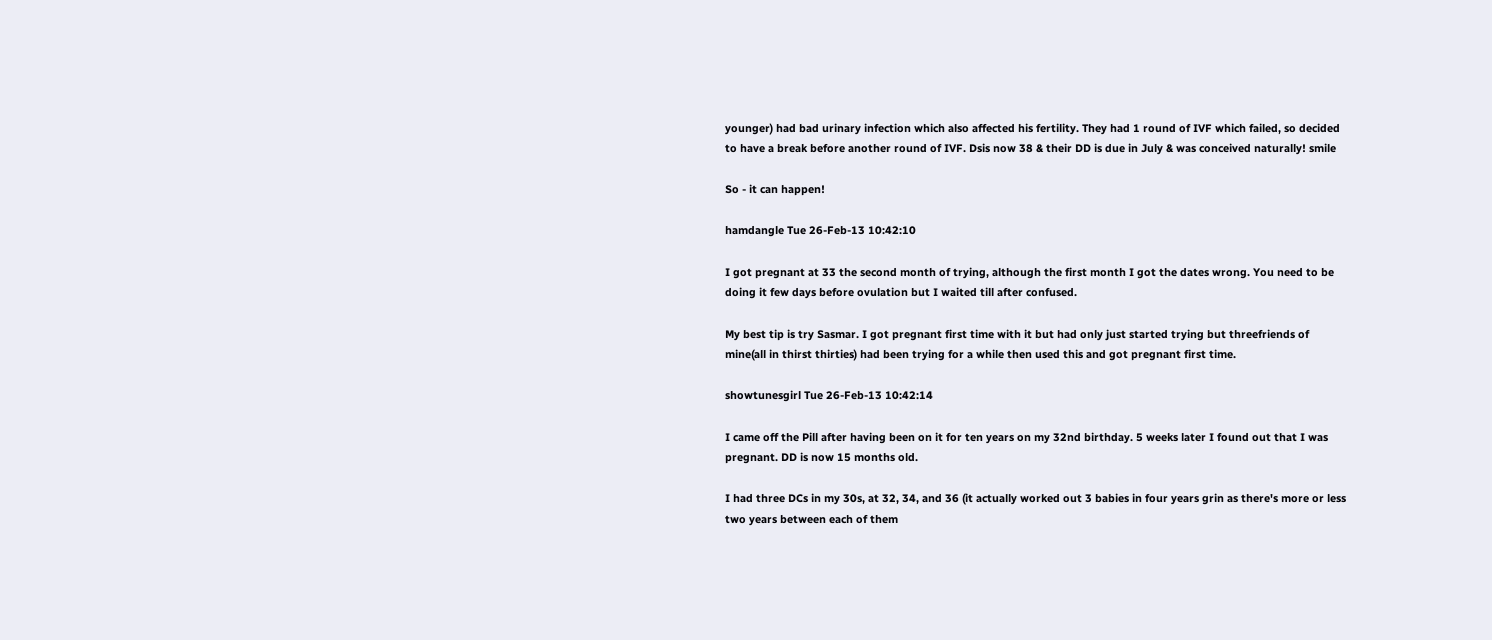younger) had bad urinary infection which also affected his fertility. They had 1 round of IVF which failed, so decided to have a break before another round of IVF. Dsis now 38 & their DD is due in July & was conceived naturally! smile

So - it can happen!

hamdangle Tue 26-Feb-13 10:42:10

I got pregnant at 33 the second month of trying, although the first month I got the dates wrong. You need to be doing it few days before ovulation but I waited till after confused.

My best tip is try Sasmar. I got pregnant first time with it but had only just started trying but threefriends of mine(all in thirst thirties) had been trying for a while then used this and got pregnant first time.

showtunesgirl Tue 26-Feb-13 10:42:14

I came off the Pill after having been on it for ten years on my 32nd birthday. 5 weeks later I found out that I was pregnant. DD is now 15 months old.

I had three DCs in my 30s, at 32, 34, and 36 (it actually worked out 3 babies in four years grin as there's more or less two years between each of them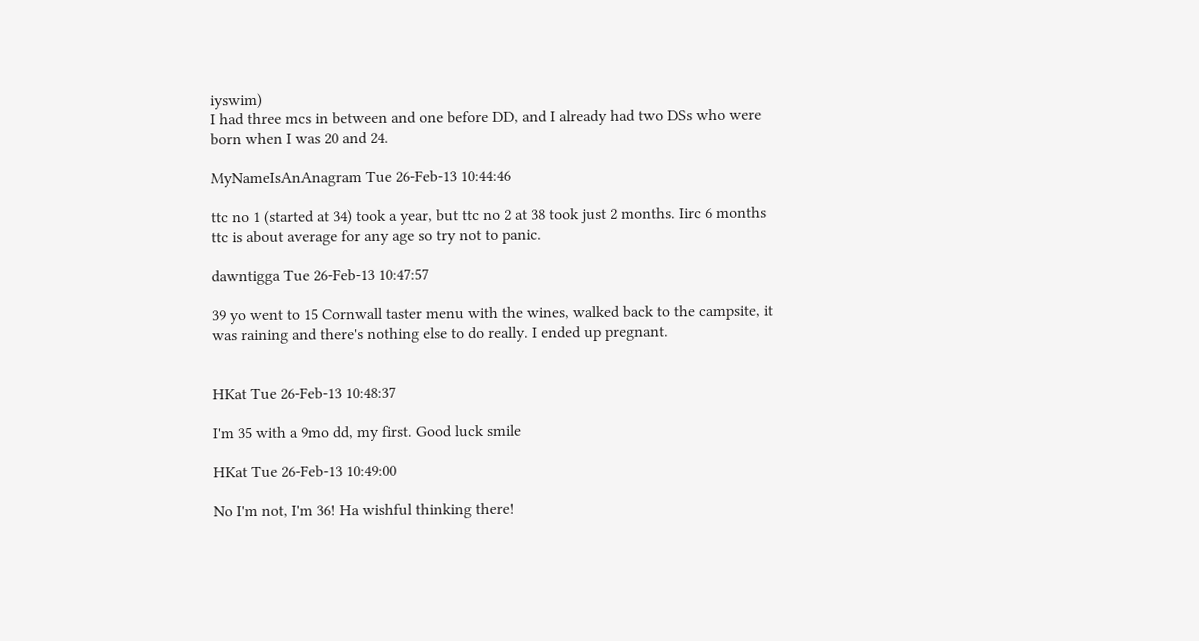iyswim)
I had three mcs in between and one before DD, and I already had two DSs who were born when I was 20 and 24.

MyNameIsAnAnagram Tue 26-Feb-13 10:44:46

ttc no 1 (started at 34) took a year, but ttc no 2 at 38 took just 2 months. Iirc 6 months ttc is about average for any age so try not to panic.

dawntigga Tue 26-Feb-13 10:47:57

39 yo went to 15 Cornwall taster menu with the wines, walked back to the campsite, it was raining and there's nothing else to do really. I ended up pregnant.


HKat Tue 26-Feb-13 10:48:37

I'm 35 with a 9mo dd, my first. Good luck smile

HKat Tue 26-Feb-13 10:49:00

No I'm not, I'm 36! Ha wishful thinking there!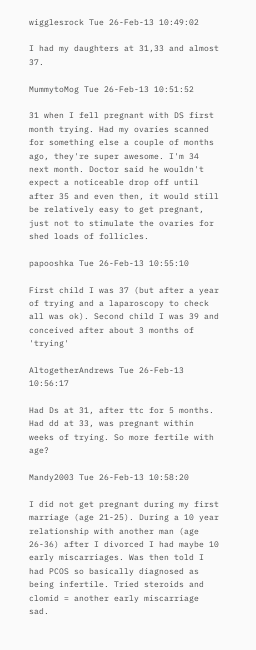wigglesrock Tue 26-Feb-13 10:49:02

I had my daughters at 31,33 and almost 37.

MummytoMog Tue 26-Feb-13 10:51:52

31 when I fell pregnant with DS first month trying. Had my ovaries scanned for something else a couple of months ago, they're super awesome. I'm 34 next month. Doctor said he wouldn't expect a noticeable drop off until after 35 and even then, it would still be relatively easy to get pregnant, just not to stimulate the ovaries for shed loads of follicles.

papooshka Tue 26-Feb-13 10:55:10

First child I was 37 (but after a year of trying and a laparoscopy to check all was ok). Second child I was 39 and conceived after about 3 months of 'trying'

AltogetherAndrews Tue 26-Feb-13 10:56:17

Had Ds at 31, after ttc for 5 months. Had dd at 33, was pregnant within weeks of trying. So more fertile with age?

Mandy2003 Tue 26-Feb-13 10:58:20

I did not get pregnant during my first marriage (age 21-25). During a 10 year relationship with another man (age 26-36) after I divorced I had maybe 10 early miscarriages. Was then told I had PCOS so basically diagnosed as being infertile. Tried steroids and clomid = another early miscarriage sad.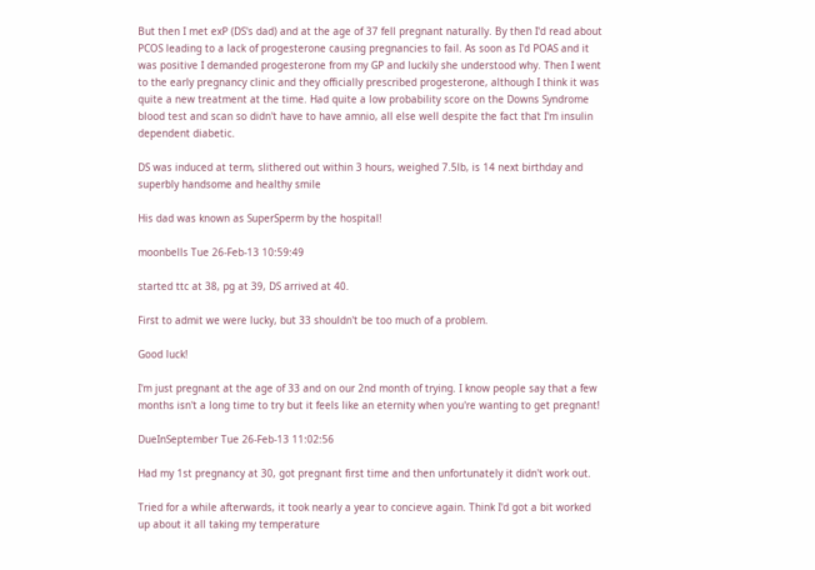But then I met exP (DS's dad) and at the age of 37 fell pregnant naturally. By then I'd read about PCOS leading to a lack of progesterone causing pregnancies to fail. As soon as I'd POAS and it was positive I demanded progesterone from my GP and luckily she understood why. Then I went to the early pregnancy clinic and they officially prescribed progesterone, although I think it was quite a new treatment at the time. Had quite a low probability score on the Downs Syndrome blood test and scan so didn't have to have amnio, all else well despite the fact that I'm insulin dependent diabetic.

DS was induced at term, slithered out within 3 hours, weighed 7.5lb, is 14 next birthday and superbly handsome and healthy smile

His dad was known as SuperSperm by the hospital!

moonbells Tue 26-Feb-13 10:59:49

started ttc at 38, pg at 39, DS arrived at 40.

First to admit we were lucky, but 33 shouldn't be too much of a problem.

Good luck!

I'm just pregnant at the age of 33 and on our 2nd month of trying. I know people say that a few months isn't a long time to try but it feels like an eternity when you're wanting to get pregnant!

DueInSeptember Tue 26-Feb-13 11:02:56

Had my 1st pregnancy at 30, got pregnant first time and then unfortunately it didn't work out.

Tried for a while afterwards, it took nearly a year to concieve again. Think I'd got a bit worked up about it all taking my temperature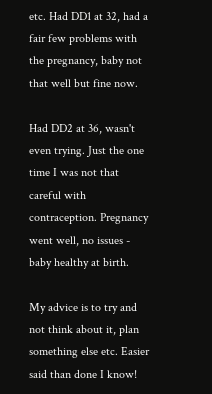etc. Had DD1 at 32, had a fair few problems with the pregnancy, baby not that well but fine now.

Had DD2 at 36, wasn't even trying. Just the one time I was not that careful with contraception. Pregnancy went well, no issues - baby healthy at birth.

My advice is to try and not think about it, plan something else etc. Easier said than done I know!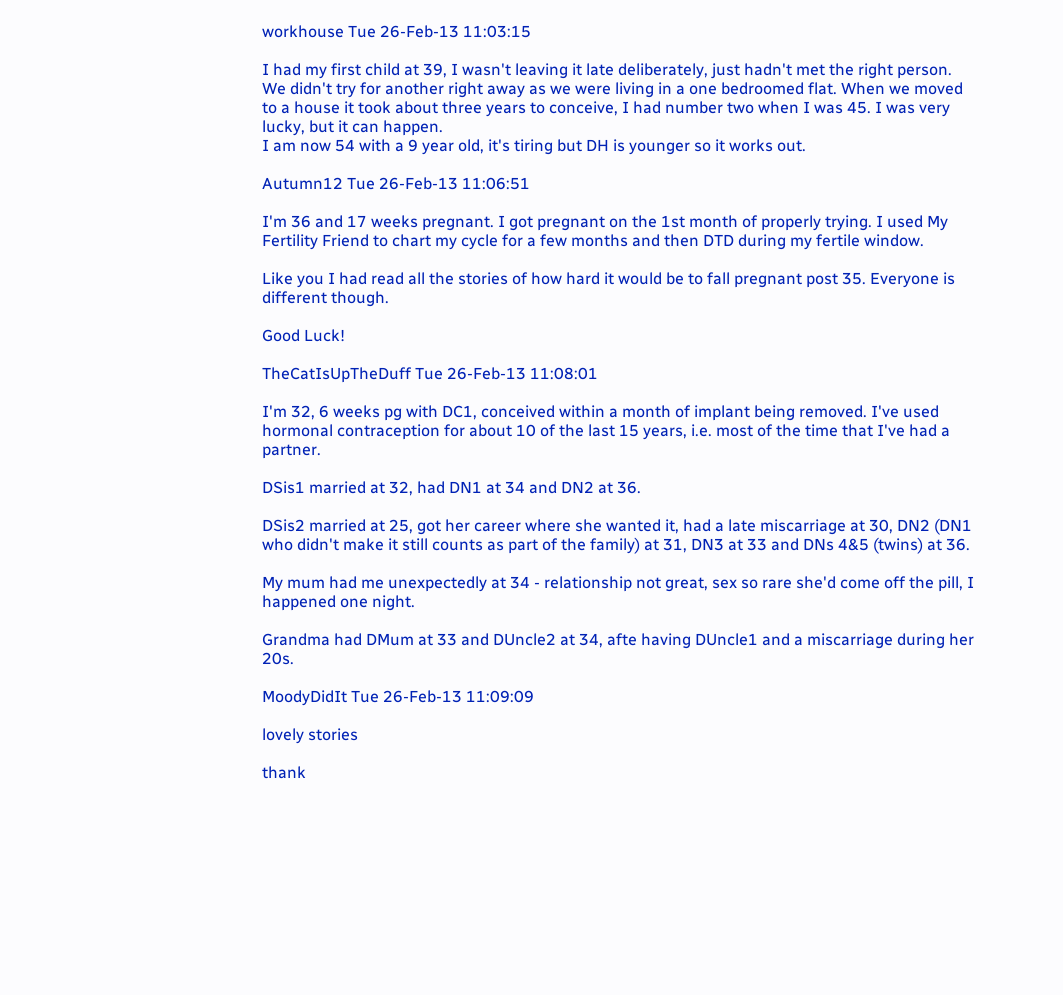workhouse Tue 26-Feb-13 11:03:15

I had my first child at 39, I wasn't leaving it late deliberately, just hadn't met the right person. We didn't try for another right away as we were living in a one bedroomed flat. When we moved to a house it took about three years to conceive, I had number two when I was 45. I was very lucky, but it can happen.
I am now 54 with a 9 year old, it's tiring but DH is younger so it works out.

Autumn12 Tue 26-Feb-13 11:06:51

I'm 36 and 17 weeks pregnant. I got pregnant on the 1st month of properly trying. I used My Fertility Friend to chart my cycle for a few months and then DTD during my fertile window.

Like you I had read all the stories of how hard it would be to fall pregnant post 35. Everyone is different though.

Good Luck!

TheCatIsUpTheDuff Tue 26-Feb-13 11:08:01

I'm 32, 6 weeks pg with DC1, conceived within a month of implant being removed. I've used hormonal contraception for about 10 of the last 15 years, i.e. most of the time that I've had a partner.

DSis1 married at 32, had DN1 at 34 and DN2 at 36.

DSis2 married at 25, got her career where she wanted it, had a late miscarriage at 30, DN2 (DN1 who didn't make it still counts as part of the family) at 31, DN3 at 33 and DNs 4&5 (twins) at 36.

My mum had me unexpectedly at 34 - relationship not great, sex so rare she'd come off the pill, I happened one night.

Grandma had DMum at 33 and DUncle2 at 34, afte having DUncle1 and a miscarriage during her 20s.

MoodyDidIt Tue 26-Feb-13 11:09:09

lovely stories

thank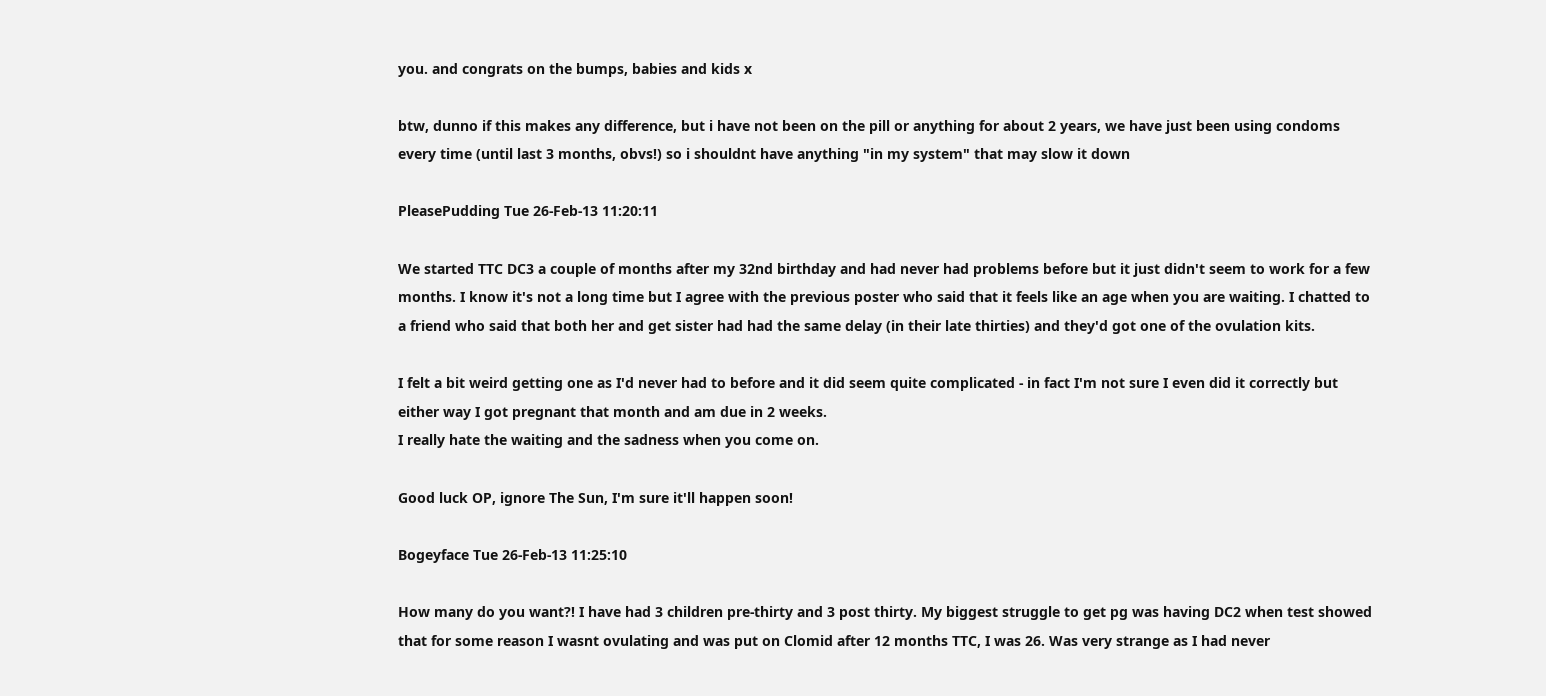you. and congrats on the bumps, babies and kids x

btw, dunno if this makes any difference, but i have not been on the pill or anything for about 2 years, we have just been using condoms every time (until last 3 months, obvs!) so i shouldnt have anything "in my system" that may slow it down

PleasePudding Tue 26-Feb-13 11:20:11

We started TTC DC3 a couple of months after my 32nd birthday and had never had problems before but it just didn't seem to work for a few months. I know it's not a long time but I agree with the previous poster who said that it feels like an age when you are waiting. I chatted to a friend who said that both her and get sister had had the same delay (in their late thirties) and they'd got one of the ovulation kits.

I felt a bit weird getting one as I'd never had to before and it did seem quite complicated - in fact I'm not sure I even did it correctly but either way I got pregnant that month and am due in 2 weeks.
I really hate the waiting and the sadness when you come on.

Good luck OP, ignore The Sun, I'm sure it'll happen soon!

Bogeyface Tue 26-Feb-13 11:25:10

How many do you want?! I have had 3 children pre-thirty and 3 post thirty. My biggest struggle to get pg was having DC2 when test showed that for some reason I wasnt ovulating and was put on Clomid after 12 months TTC, I was 26. Was very strange as I had never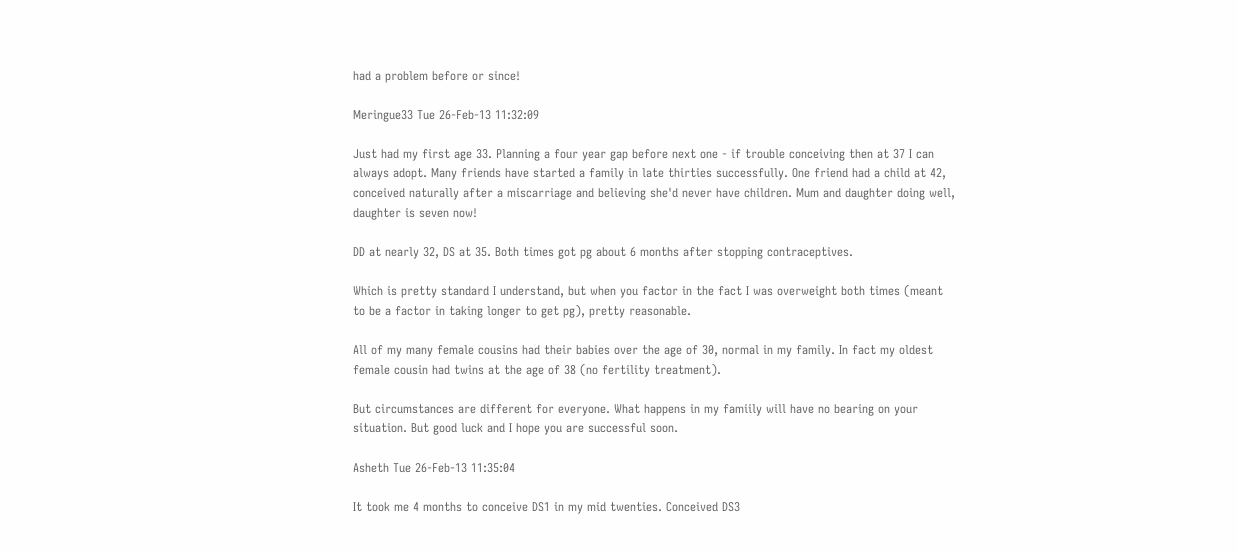had a problem before or since!

Meringue33 Tue 26-Feb-13 11:32:09

Just had my first age 33. Planning a four year gap before next one - if trouble conceiving then at 37 I can always adopt. Many friends have started a family in late thirties successfully. One friend had a child at 42, conceived naturally after a miscarriage and believing she'd never have children. Mum and daughter doing well, daughter is seven now!

DD at nearly 32, DS at 35. Both times got pg about 6 months after stopping contraceptives.

Which is pretty standard I understand, but when you factor in the fact I was overweight both times (meant to be a factor in taking longer to get pg), pretty reasonable.

All of my many female cousins had their babies over the age of 30, normal in my family. In fact my oldest female cousin had twins at the age of 38 (no fertility treatment).

But circumstances are different for everyone. What happens in my famiily will have no bearing on your situation. But good luck and I hope you are successful soon.

Asheth Tue 26-Feb-13 11:35:04

It took me 4 months to conceive DS1 in my mid twenties. Conceived DS3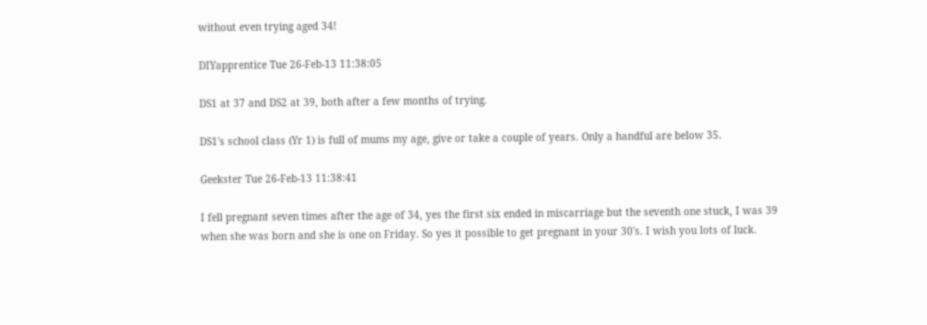without even trying aged 34!

DIYapprentice Tue 26-Feb-13 11:38:05

DS1 at 37 and DS2 at 39, both after a few months of trying.

DS1's school class (Yr 1) is full of mums my age, give or take a couple of years. Only a handful are below 35.

Geekster Tue 26-Feb-13 11:38:41

I fell pregnant seven times after the age of 34, yes the first six ended in miscarriage but the seventh one stuck, I was 39 when she was born and she is one on Friday. So yes it possible to get pregnant in your 30's. I wish you lots of luck.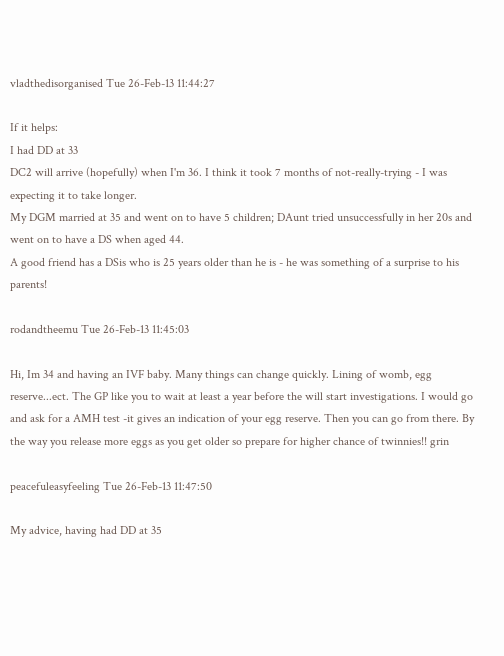vladthedisorganised Tue 26-Feb-13 11:44:27

If it helps:
I had DD at 33
DC2 will arrive (hopefully) when I'm 36. I think it took 7 months of not-really-trying - I was expecting it to take longer.
My DGM married at 35 and went on to have 5 children; DAunt tried unsuccessfully in her 20s and went on to have a DS when aged 44.
A good friend has a DSis who is 25 years older than he is - he was something of a surprise to his parents!

rodandtheemu Tue 26-Feb-13 11:45:03

Hi, Im 34 and having an IVF baby. Many things can change quickly. Lining of womb, egg reserve...ect. The GP like you to wait at least a year before the will start investigations. I would go and ask for a AMH test -it gives an indication of your egg reserve. Then you can go from there. By the way you release more eggs as you get older so prepare for higher chance of twinnies!! grin

peacefuleasyfeeling Tue 26-Feb-13 11:47:50

My advice, having had DD at 35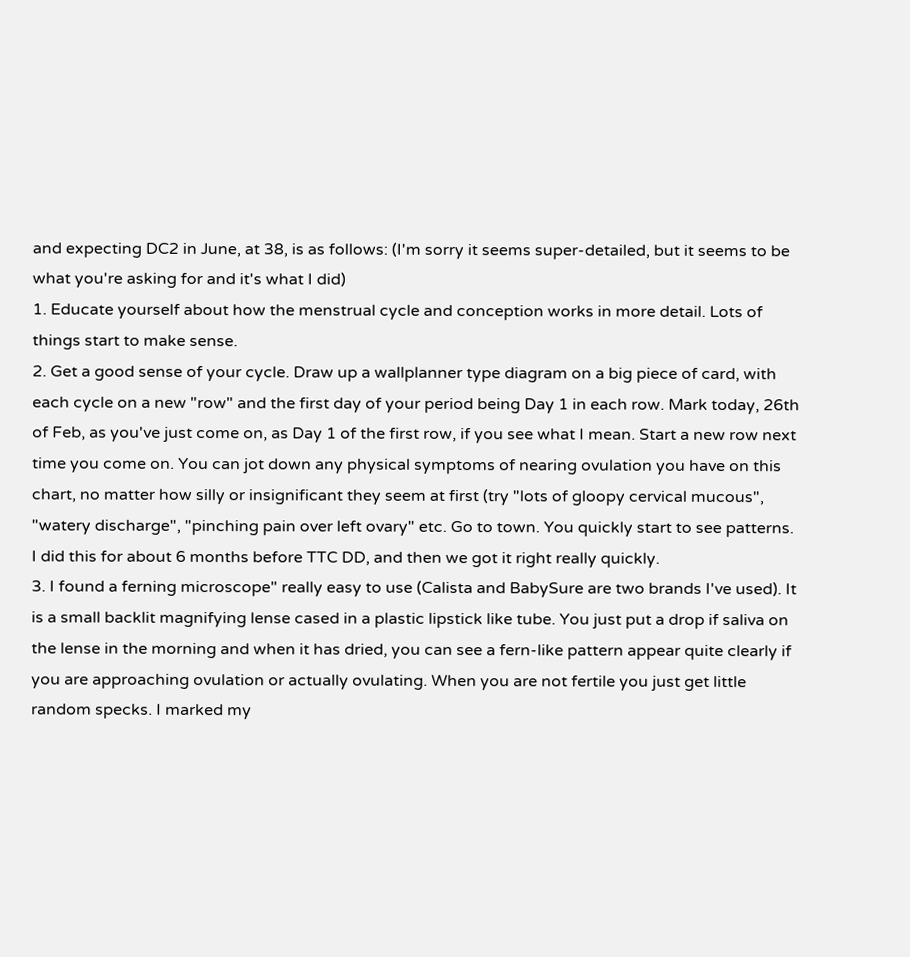and expecting DC2 in June, at 38, is as follows: (I'm sorry it seems super-detailed, but it seems to be what you're asking for and it's what I did)
1. Educate yourself about how the menstrual cycle and conception works in more detail. Lots of things start to make sense.
2. Get a good sense of your cycle. Draw up a wallplanner type diagram on a big piece of card, with each cycle on a new "row" and the first day of your period being Day 1 in each row. Mark today, 26th of Feb, as you've just come on, as Day 1 of the first row, if you see what I mean. Start a new row next time you come on. You can jot down any physical symptoms of nearing ovulation you have on this chart, no matter how silly or insignificant they seem at first (try "lots of gloopy cervical mucous", "watery discharge", "pinching pain over left ovary" etc. Go to town. You quickly start to see patterns. I did this for about 6 months before TTC DD, and then we got it right really quickly.
3. I found a ferning microscope" really easy to use (Calista and BabySure are two brands I've used). It is a small backlit magnifying lense cased in a plastic lipstick like tube. You just put a drop if saliva on the lense in the morning and when it has dried, you can see a fern-like pattern appear quite clearly if you are approaching ovulation or actually ovulating. When you are not fertile you just get little random specks. I marked my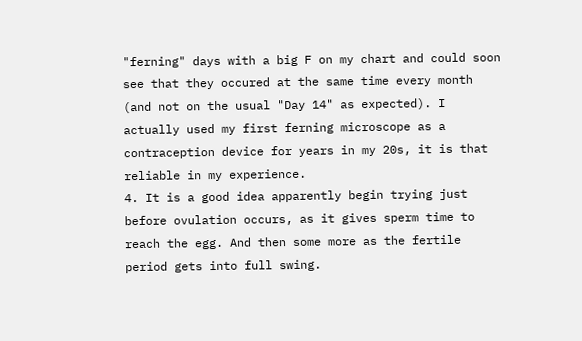"ferning" days with a big F on my chart and could soon see that they occured at the same time every month (and not on the usual "Day 14" as expected). I actually used my first ferning microscope as a contraception device for years in my 20s, it is that reliable in my experience.
4. It is a good idea apparently begin trying just before ovulation occurs, as it gives sperm time to reach the egg. And then some more as the fertile period gets into full swing.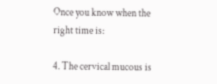Once you know when the right time is:

4. The cervical mucous is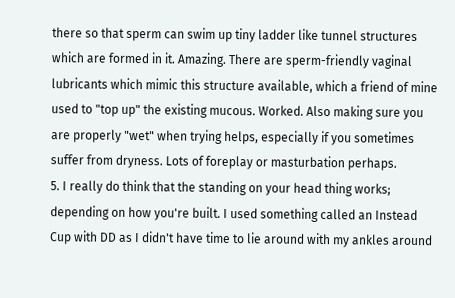there so that sperm can swim up tiny ladder like tunnel structures which are formed in it. Amazing. There are sperm-friendly vaginal lubricants which mimic this structure available, which a friend of mine used to "top up" the existing mucous. Worked. Also making sure you are properly "wet" when trying helps, especially if you sometimes suffer from dryness. Lots of foreplay or masturbation perhaps.
5. I really do think that the standing on your head thing works; depending on how you're built. I used something called an Instead Cup with DD as I didn't have time to lie around with my ankles around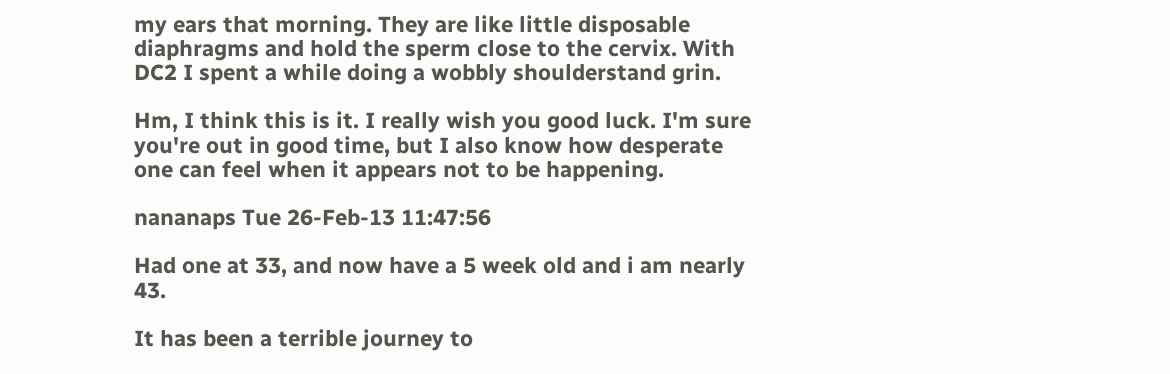my ears that morning. They are like little disposable diaphragms and hold the sperm close to the cervix. With DC2 I spent a while doing a wobbly shoulderstand grin.

Hm, I think this is it. I really wish you good luck. I'm sure you're out in good time, but I also know how desperate one can feel when it appears not to be happening.

nananaps Tue 26-Feb-13 11:47:56

Had one at 33, and now have a 5 week old and i am nearly 43.

It has been a terrible journey to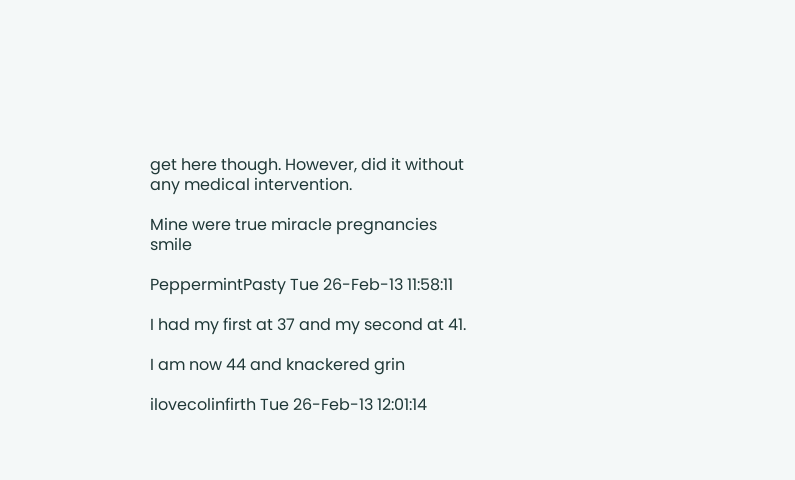get here though. However, did it without any medical intervention.

Mine were true miracle pregnancies smile

PeppermintPasty Tue 26-Feb-13 11:58:11

I had my first at 37 and my second at 41.

I am now 44 and knackered grin

ilovecolinfirth Tue 26-Feb-13 12:01:14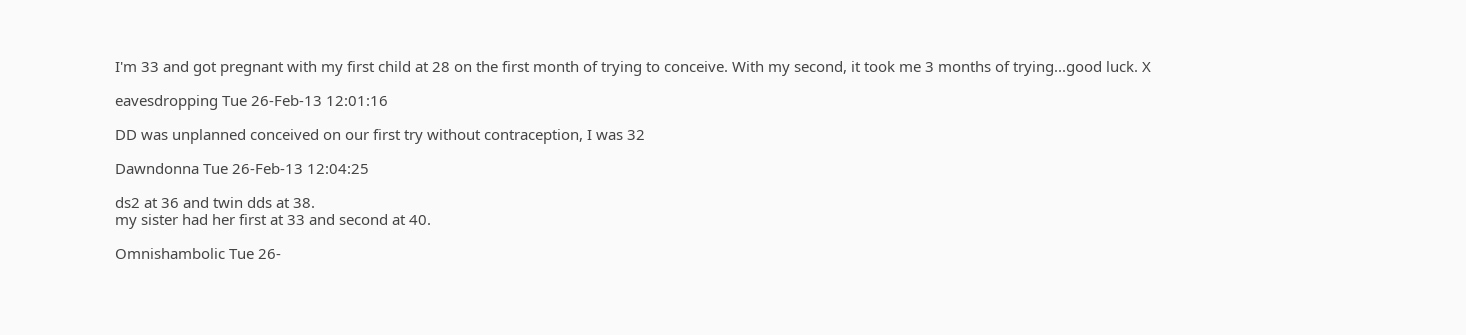I'm 33 and got pregnant with my first child at 28 on the first month of trying to conceive. With my second, it took me 3 months of trying...good luck. X

eavesdropping Tue 26-Feb-13 12:01:16

DD was unplanned conceived on our first try without contraception, I was 32

Dawndonna Tue 26-Feb-13 12:04:25

ds2 at 36 and twin dds at 38.
my sister had her first at 33 and second at 40.

Omnishambolic Tue 26-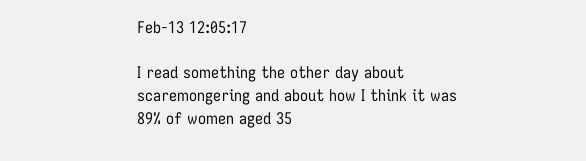Feb-13 12:05:17

I read something the other day about scaremongering and about how I think it was 89% of women aged 35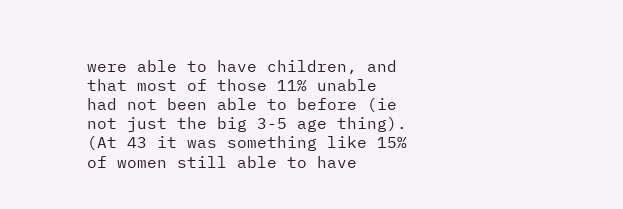were able to have children, and that most of those 11% unable had not been able to before (ie not just the big 3-5 age thing). (At 43 it was something like 15% of women still able to have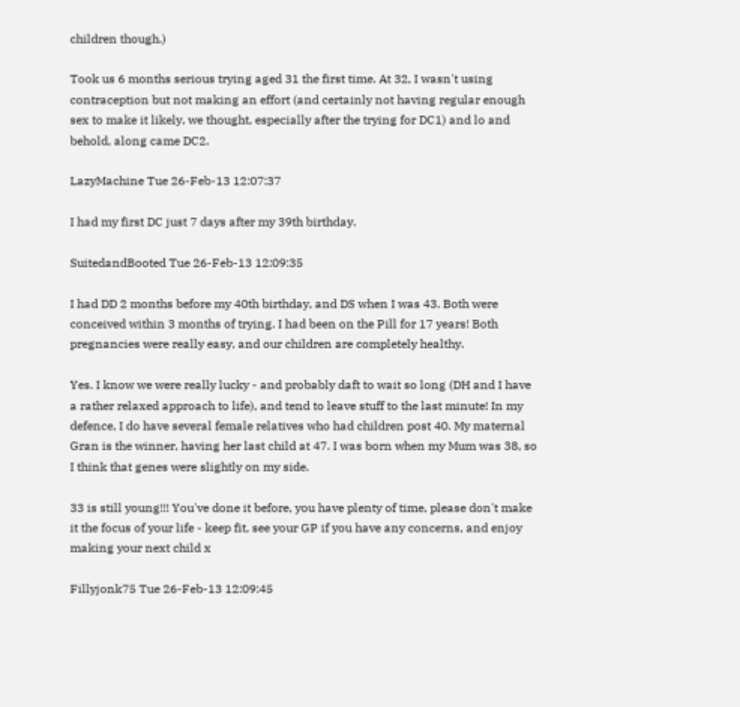children though.)

Took us 6 months serious trying aged 31 the first time. At 32, I wasn't using contraception but not making an effort (and certainly not having regular enough sex to make it likely, we thought, especially after the trying for DC1) and lo and behold, along came DC2.

LazyMachine Tue 26-Feb-13 12:07:37

I had my first DC just 7 days after my 39th birthday.

SuitedandBooted Tue 26-Feb-13 12:09:35

I had DD 2 months before my 40th birthday, and DS when I was 43. Both were conceived within 3 months of trying. I had been on the Pill for 17 years! Both pregnancies were really easy, and our children are completely healthy.

Yes. I know we were really lucky - and probably daft to wait so long (DH and I have a rather relaxed approach to life), and tend to leave stuff to the last minute! In my defence, I do have several female relatives who had children post 40. My maternal Gran is the winner, having her last child at 47. I was born when my Mum was 38, so I think that genes were slightly on my side.

33 is still young!!! You've done it before, you have plenty of time, please don't make it the focus of your life - keep fit, see your GP if you have any concerns, and enjoy making your next child x

Fillyjonk75 Tue 26-Feb-13 12:09:45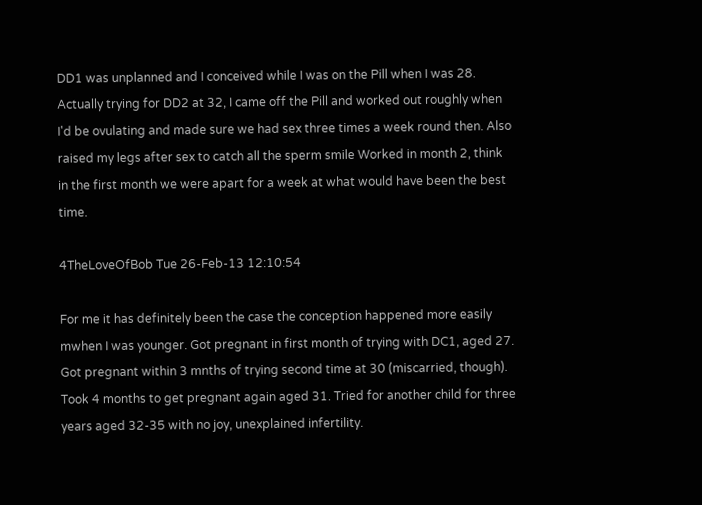DD1 was unplanned and I conceived while I was on the Pill when I was 28. Actually trying for DD2 at 32, I came off the Pill and worked out roughly when I'd be ovulating and made sure we had sex three times a week round then. Also raised my legs after sex to catch all the sperm smile Worked in month 2, think in the first month we were apart for a week at what would have been the best time.

4TheLoveOfBob Tue 26-Feb-13 12:10:54

For me it has definitely been the case the conception happened more easily mwhen I was younger. Got pregnant in first month of trying with DC1, aged 27. Got pregnant within 3 mnths of trying second time at 30 (miscarried, though). Took 4 months to get pregnant again aged 31. Tried for another child for three years aged 32-35 with no joy, unexplained infertility.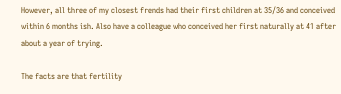However, all three of my closest frends had their first children at 35/36 and conceived within 6 months ish. Also have a colleague who conceived her first naturally at 41 after about a year of trying.

The facts are that fertility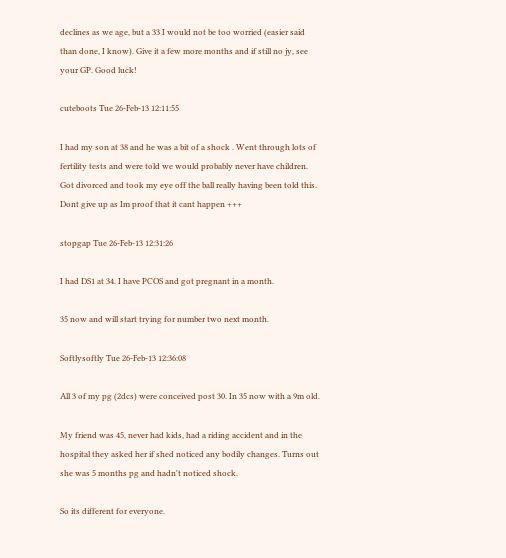declines as we age, but a 33 I would not be too worried (easier said than done, I know). Give it a few more months and if still no jy, see your GP. Good luck!

cuteboots Tue 26-Feb-13 12:11:55

I had my son at 38 and he was a bit of a shock . Went through lots of fertility tests and were told we would probably never have children. Got divorced and took my eye off the ball really having been told this. Dont give up as Im proof that it cant happen +++

stopgap Tue 26-Feb-13 12:31:26

I had DS1 at 34. I have PCOS and got pregnant in a month.

35 now and will start trying for number two next month.

Softlysoftly Tue 26-Feb-13 12:36:08

All 3 of my pg (2dcs) were conceived post 30. In 35 now with a 9m old.

My friend was 45, never had kids, had a riding accident and in the hospital they asked her if shed noticed any bodily changes. Turns out she was 5 months pg and hadn't noticed shock.

So its different for everyone.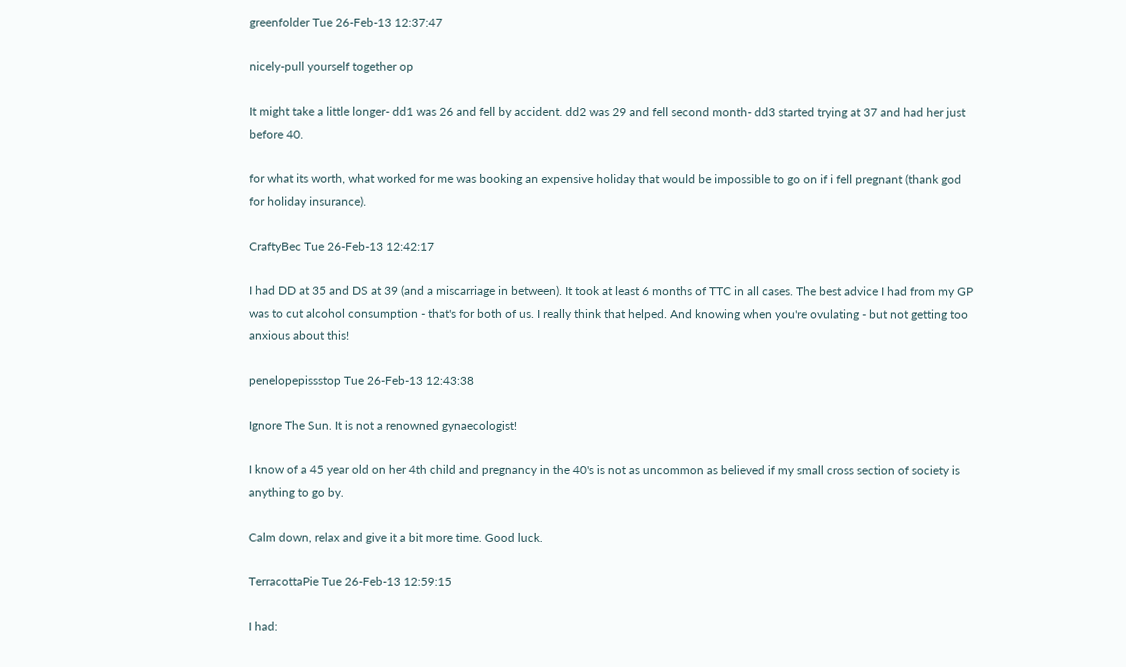greenfolder Tue 26-Feb-13 12:37:47

nicely-pull yourself together op

It might take a little longer- dd1 was 26 and fell by accident. dd2 was 29 and fell second month- dd3 started trying at 37 and had her just before 40.

for what its worth, what worked for me was booking an expensive holiday that would be impossible to go on if i fell pregnant (thank god for holiday insurance).

CraftyBec Tue 26-Feb-13 12:42:17

I had DD at 35 and DS at 39 (and a miscarriage in between). It took at least 6 months of TTC in all cases. The best advice I had from my GP was to cut alcohol consumption - that's for both of us. I really think that helped. And knowing when you're ovulating - but not getting too anxious about this!

penelopepissstop Tue 26-Feb-13 12:43:38

Ignore The Sun. It is not a renowned gynaecologist!

I know of a 45 year old on her 4th child and pregnancy in the 40's is not as uncommon as believed if my small cross section of society is anything to go by.

Calm down, relax and give it a bit more time. Good luck.

TerracottaPie Tue 26-Feb-13 12:59:15

I had: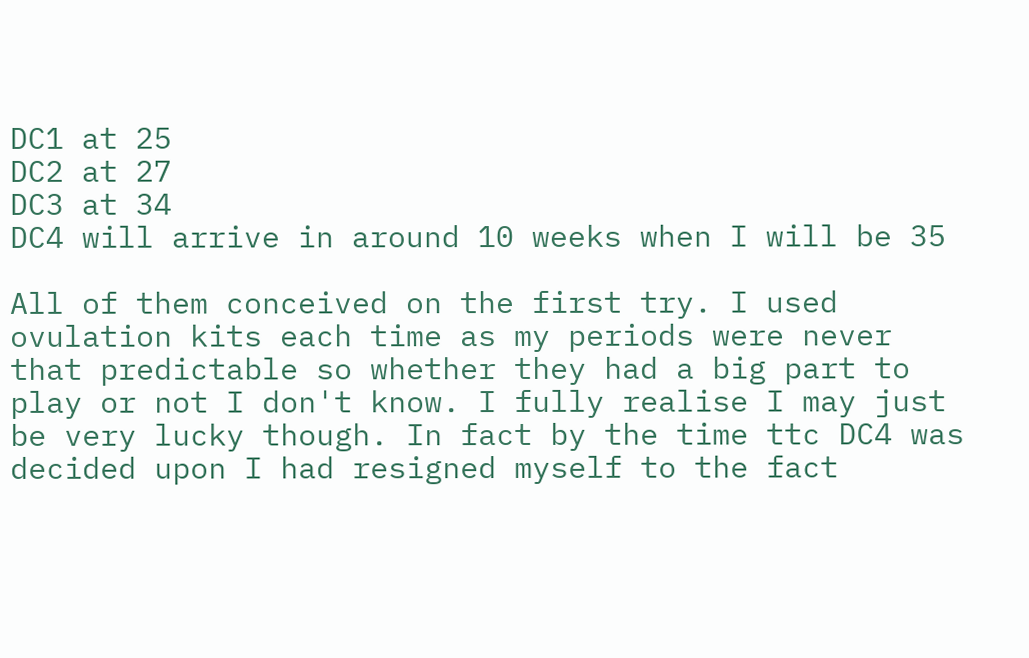DC1 at 25
DC2 at 27
DC3 at 34
DC4 will arrive in around 10 weeks when I will be 35

All of them conceived on the first try. I used ovulation kits each time as my periods were never that predictable so whether they had a big part to play or not I don't know. I fully realise I may just be very lucky though. In fact by the time ttc DC4 was decided upon I had resigned myself to the fact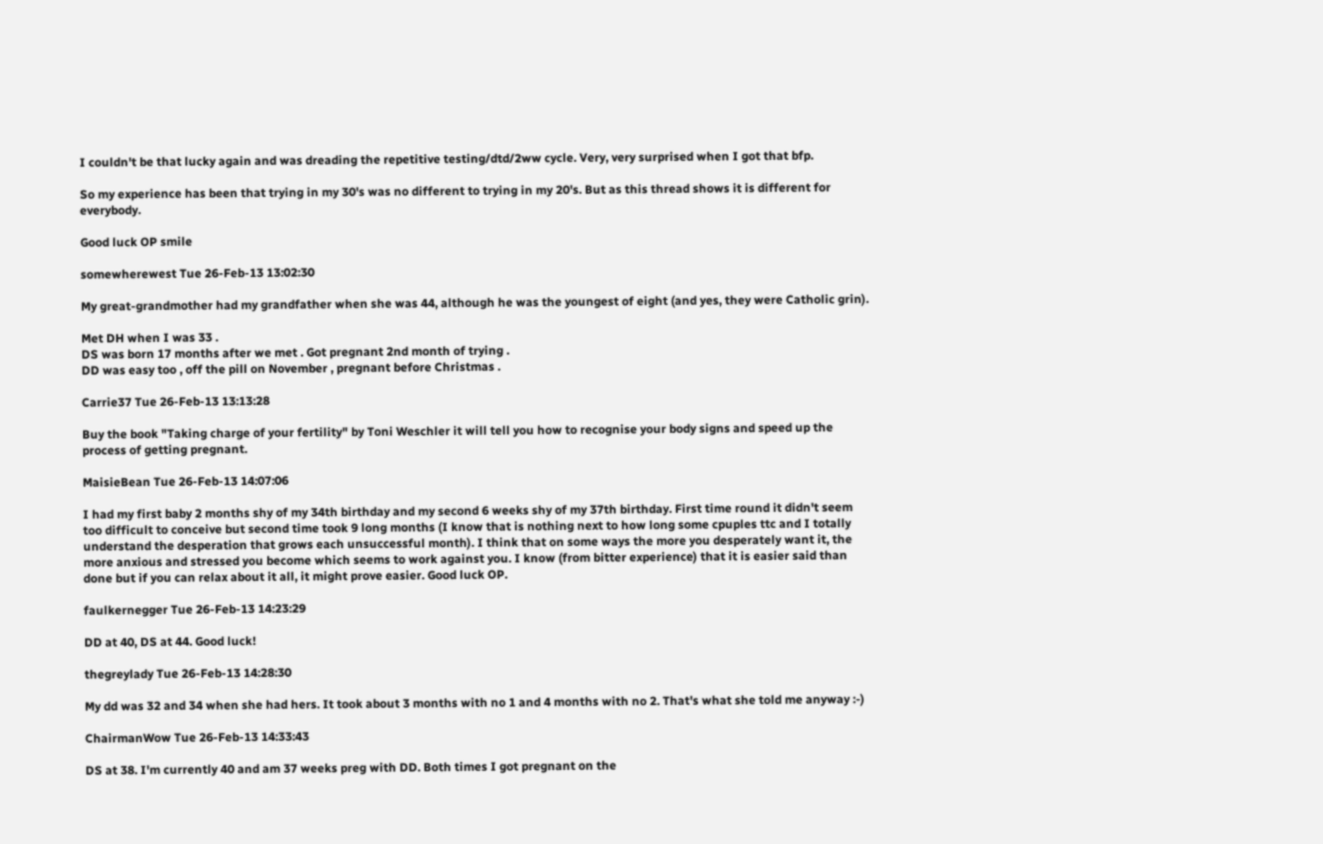I couldn't be that lucky again and was dreading the repetitive testing/dtd/2ww cycle. Very, very surprised when I got that bfp.

So my experience has been that trying in my 30's was no different to trying in my 20's. But as this thread shows it is different for everybody.

Good luck OP smile

somewherewest Tue 26-Feb-13 13:02:30

My great-grandmother had my grandfather when she was 44, although he was the youngest of eight (and yes, they were Catholic grin).

Met DH when I was 33 .
DS was born 17 months after we met . Got pregnant 2nd month of trying .
DD was easy too , off the pill on November , pregnant before Christmas .

Carrie37 Tue 26-Feb-13 13:13:28

Buy the book "Taking charge of your fertility" by Toni Weschler it will tell you how to recognise your body signs and speed up the process of getting pregnant.

MaisieBean Tue 26-Feb-13 14:07:06

I had my first baby 2 months shy of my 34th birthday and my second 6 weeks shy of my 37th birthday. First time round it didn't seem too difficult to conceive but second time took 9 long months (I know that is nothing next to how long some cpuples ttc and I totally understand the desperation that grows each unsuccessful month). I think that on some ways the more you desperately want it, the more anxious and stressed you become which seems to work against you. I know (from bitter experience) that it is easier said than done but if you can relax about it all, it might prove easier. Good luck OP.

faulkernegger Tue 26-Feb-13 14:23:29

DD at 40, DS at 44. Good luck!

thegreylady Tue 26-Feb-13 14:28:30

My dd was 32 and 34 when she had hers. It took about 3 months with no 1 and 4 months with no 2. That's what she told me anyway :-)

ChairmanWow Tue 26-Feb-13 14:33:43

DS at 38. I'm currently 40 and am 37 weeks preg with DD. Both times I got pregnant on the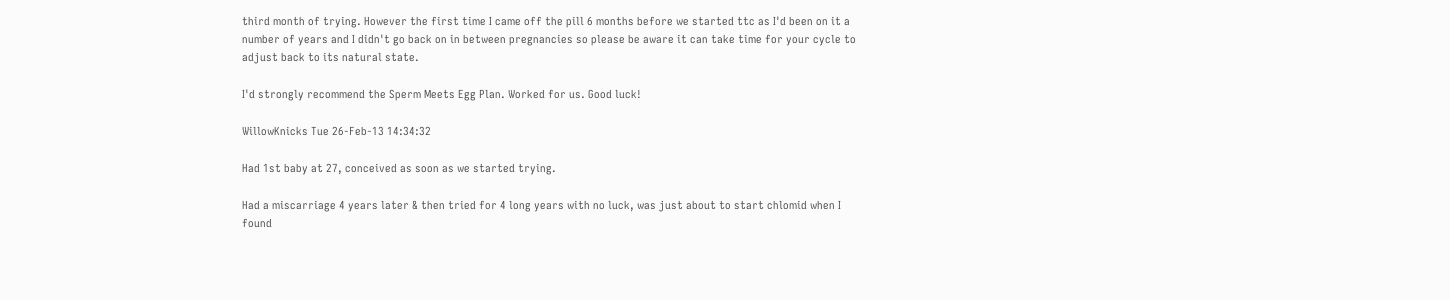third month of trying. However the first time I came off the pill 6 months before we started ttc as I'd been on it a number of years and I didn't go back on in between pregnancies so please be aware it can take time for your cycle to adjust back to its natural state.

I'd strongly recommend the Sperm Meets Egg Plan. Worked for us. Good luck!

WillowKnicks Tue 26-Feb-13 14:34:32

Had 1st baby at 27, conceived as soon as we started trying.

Had a miscarriage 4 years later & then tried for 4 long years with no luck, was just about to start chlomid when I found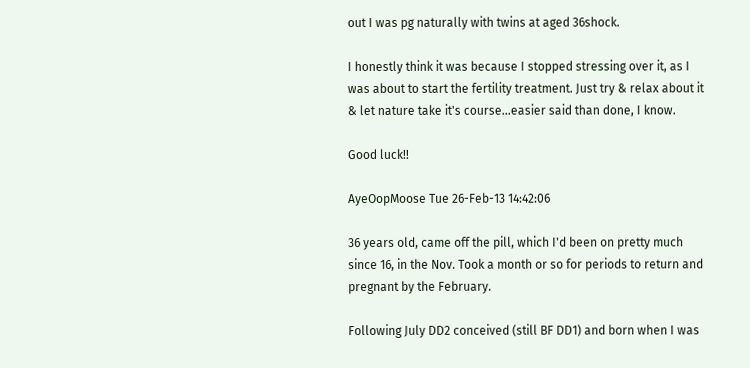out I was pg naturally with twins at aged 36shock.

I honestly think it was because I stopped stressing over it, as I was about to start the fertility treatment. Just try & relax about it & let nature take it's course...easier said than done, I know.

Good luck!!

AyeOopMoose Tue 26-Feb-13 14:42:06

36 years old, came off the pill, which I'd been on pretty much since 16, in the Nov. Took a month or so for periods to return and pregnant by the February.

Following July DD2 conceived (still BF DD1) and born when I was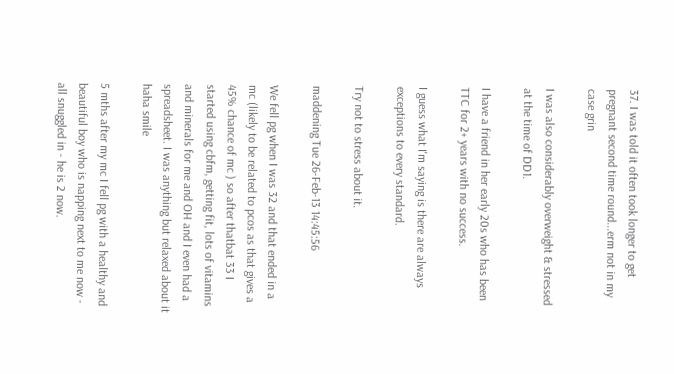37. I was told it often took longer to get pregnant second time round...erm not in my case grin

I was also considerably overweight & stressed at the time of DD1.

I have a friend in her early 20s who has been TTC for 2+ years with no success.

I guess what I'm saying is there are always exceptions to every standard.

Try not to stress about it.

maddening Tue 26-Feb-13 14:45:56

We fell pg when I was 32 and that ended in a mc (likely to be related to pcos as that gives a 45% chance of mc ) so after thatbat 33 I started using cbfm, getting fit, lots of vitamins and minerals for me and OH and I even had a spreadsheet. I was anything but relaxed about it haha smile

5 mths after my mc I fell pg with a healthy and beautiful boy who is napping next to me now - all snuggled in - he is 2 now.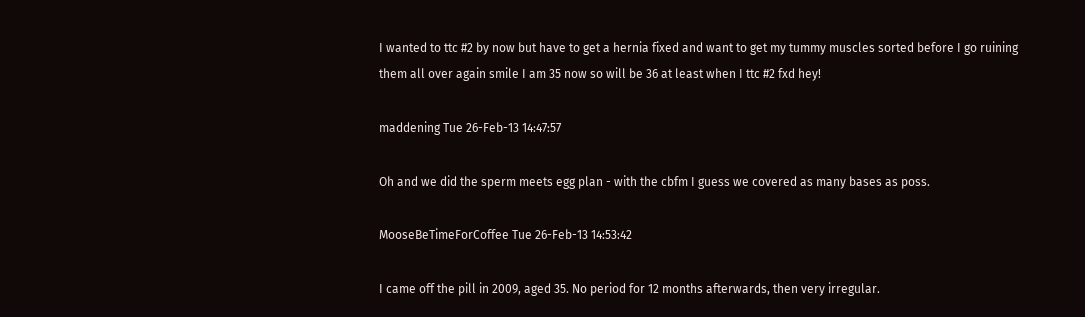I wanted to ttc #2 by now but have to get a hernia fixed and want to get my tummy muscles sorted before I go ruining them all over again smile I am 35 now so will be 36 at least when I ttc #2 fxd hey!

maddening Tue 26-Feb-13 14:47:57

Oh and we did the sperm meets egg plan - with the cbfm I guess we covered as many bases as poss.

MooseBeTimeForCoffee Tue 26-Feb-13 14:53:42

I came off the pill in 2009, aged 35. No period for 12 months afterwards, then very irregular.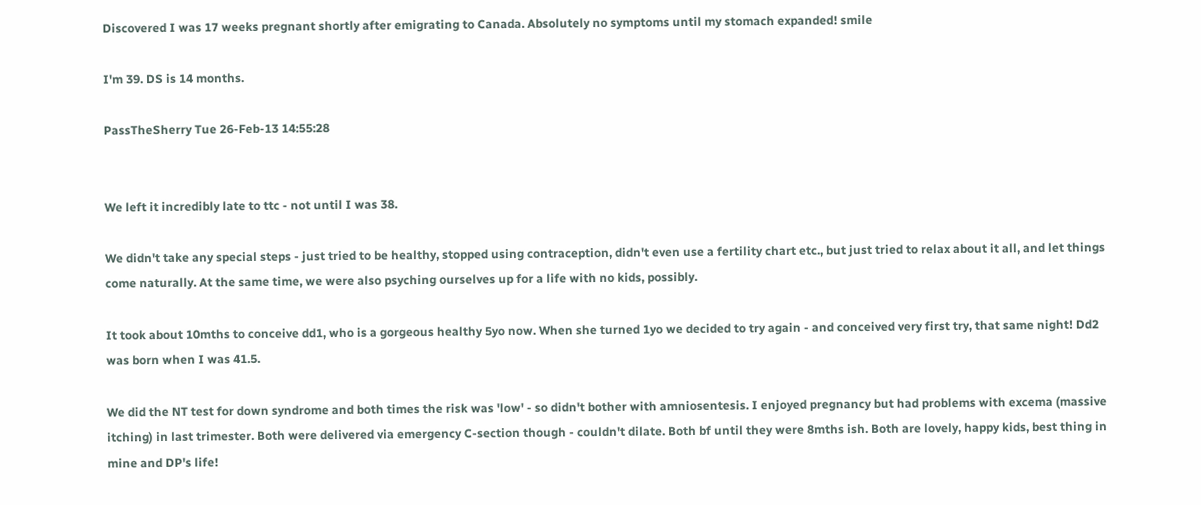Discovered I was 17 weeks pregnant shortly after emigrating to Canada. Absolutely no symptoms until my stomach expanded! smile

I'm 39. DS is 14 months.

PassTheSherry Tue 26-Feb-13 14:55:28


We left it incredibly late to ttc - not until I was 38.

We didn't take any special steps - just tried to be healthy, stopped using contraception, didn't even use a fertility chart etc., but just tried to relax about it all, and let things come naturally. At the same time, we were also psyching ourselves up for a life with no kids, possibly.

It took about 10mths to conceive dd1, who is a gorgeous healthy 5yo now. When she turned 1yo we decided to try again - and conceived very first try, that same night! Dd2 was born when I was 41.5.

We did the NT test for down syndrome and both times the risk was 'low' - so didn't bother with amniosentesis. I enjoyed pregnancy but had problems with excema (massive itching) in last trimester. Both were delivered via emergency C-section though - couldn't dilate. Both bf until they were 8mths ish. Both are lovely, happy kids, best thing in mine and DP's life!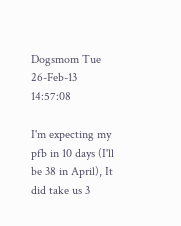Dogsmom Tue 26-Feb-13 14:57:08

I'm expecting my pfb in 10 days (I'll be 38 in April), It did take us 3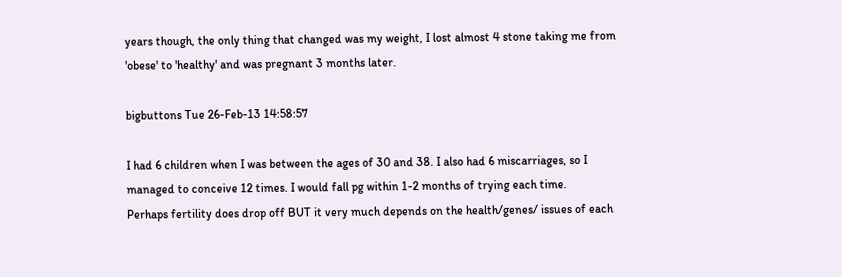years though, the only thing that changed was my weight, I lost almost 4 stone taking me from 'obese' to 'healthy' and was pregnant 3 months later.

bigbuttons Tue 26-Feb-13 14:58:57

I had 6 children when I was between the ages of 30 and 38. I also had 6 miscarriages, so I managed to conceive 12 times. I would fall pg within 1-2 months of trying each time.
Perhaps fertility does drop off BUT it very much depends on the health/genes/ issues of each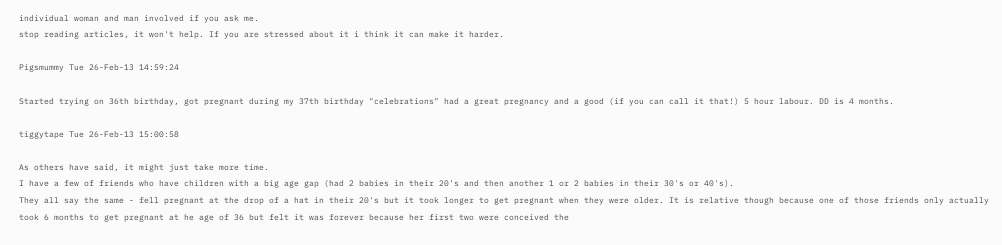individual woman and man involved if you ask me.
stop reading articles, it won't help. If you are stressed about it i think it can make it harder.

Pigsmummy Tue 26-Feb-13 14:59:24

Started trying on 36th birthday, got pregnant during my 37th birthday "celebrations" had a great pregnancy and a good (if you can call it that!) 5 hour labour. DD is 4 months.

tiggytape Tue 26-Feb-13 15:00:58

As others have said, it might just take more time.
I have a few of friends who have children with a big age gap (had 2 babies in their 20's and then another 1 or 2 babies in their 30's or 40's).
They all say the same - fell pregnant at the drop of a hat in their 20's but it took longer to get pregnant when they were older. It is relative though because one of those friends only actually took 6 months to get pregnant at he age of 36 but felt it was forever because her first two were conceived the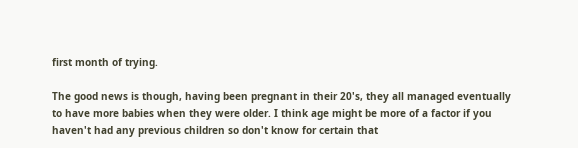first month of trying.

The good news is though, having been pregnant in their 20's, they all managed eventually to have more babies when they were older. I think age might be more of a factor if you haven't had any previous children so don't know for certain that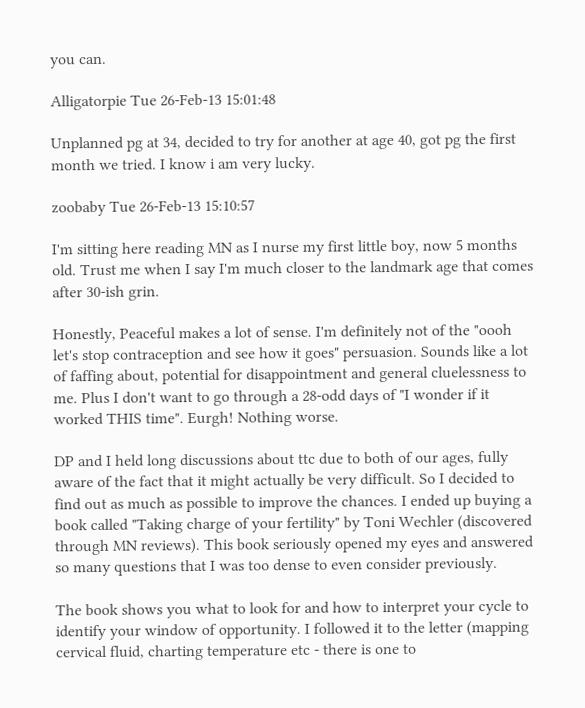you can.

Alligatorpie Tue 26-Feb-13 15:01:48

Unplanned pg at 34, decided to try for another at age 40, got pg the first month we tried. I know i am very lucky.

zoobaby Tue 26-Feb-13 15:10:57

I'm sitting here reading MN as I nurse my first little boy, now 5 months old. Trust me when I say I'm much closer to the landmark age that comes after 30-ish grin.

Honestly, Peaceful makes a lot of sense. I'm definitely not of the "oooh let's stop contraception and see how it goes" persuasion. Sounds like a lot of faffing about, potential for disappointment and general cluelessness to me. Plus I don't want to go through a 28-odd days of "I wonder if it worked THIS time". Eurgh! Nothing worse.

DP and I held long discussions about ttc due to both of our ages, fully aware of the fact that it might actually be very difficult. So I decided to find out as much as possible to improve the chances. I ended up buying a book called "Taking charge of your fertility" by Toni Wechler (discovered through MN reviews). This book seriously opened my eyes and answered so many questions that I was too dense to even consider previously.

The book shows you what to look for and how to interpret your cycle to identify your window of opportunity. I followed it to the letter (mapping cervical fluid, charting temperature etc - there is one to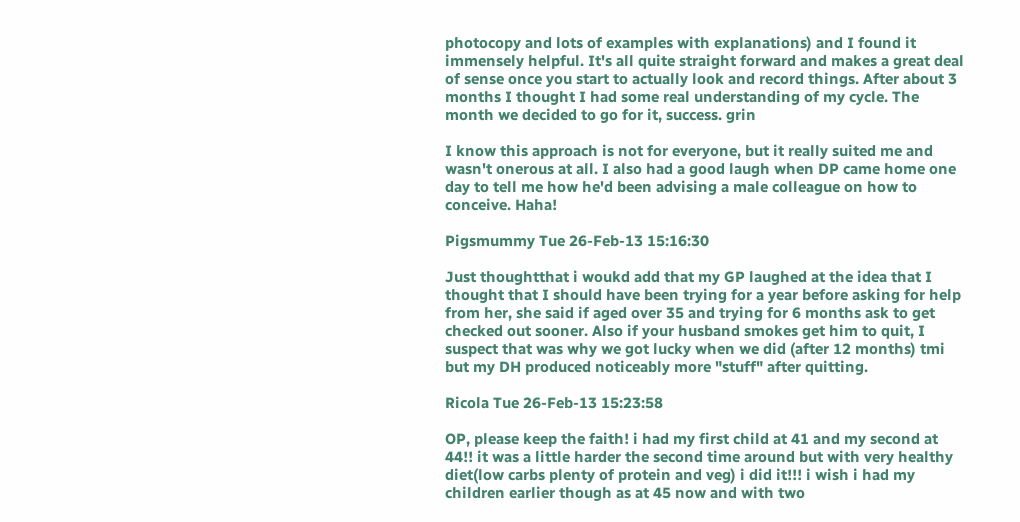photocopy and lots of examples with explanations) and I found it immensely helpful. It's all quite straight forward and makes a great deal of sense once you start to actually look and record things. After about 3 months I thought I had some real understanding of my cycle. The month we decided to go for it, success. grin

I know this approach is not for everyone, but it really suited me and wasn't onerous at all. I also had a good laugh when DP came home one day to tell me how he'd been advising a male colleague on how to conceive. Haha!

Pigsmummy Tue 26-Feb-13 15:16:30

Just thoughtthat i woukd add that my GP laughed at the idea that I thought that I should have been trying for a year before asking for help from her, she said if aged over 35 and trying for 6 months ask to get checked out sooner. Also if your husband smokes get him to quit, I suspect that was why we got lucky when we did (after 12 months) tmi but my DH produced noticeably more "stuff" after quitting.

Ricola Tue 26-Feb-13 15:23:58

OP, please keep the faith! i had my first child at 41 and my second at 44!! it was a little harder the second time around but with very healthy diet(low carbs plenty of protein and veg) i did it!!! i wish i had my children earlier though as at 45 now and with two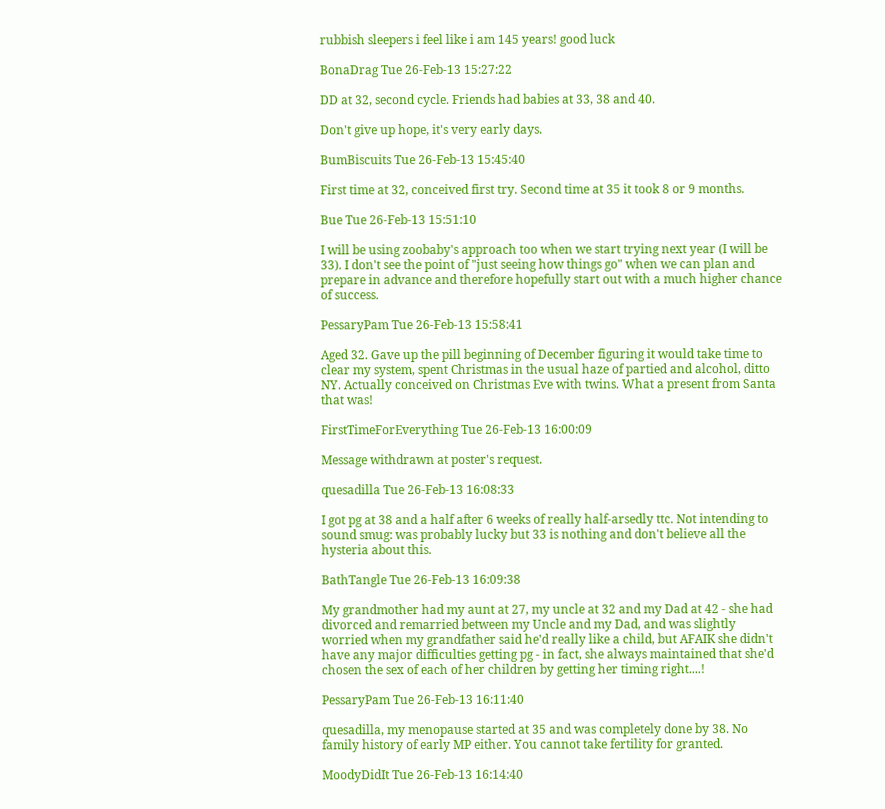rubbish sleepers i feel like i am 145 years! good luck

BonaDrag Tue 26-Feb-13 15:27:22

DD at 32, second cycle. Friends had babies at 33, 38 and 40.

Don't give up hope, it's very early days.

BumBiscuits Tue 26-Feb-13 15:45:40

First time at 32, conceived first try. Second time at 35 it took 8 or 9 months.

Bue Tue 26-Feb-13 15:51:10

I will be using zoobaby's approach too when we start trying next year (I will be 33). I don't see the point of "just seeing how things go" when we can plan and prepare in advance and therefore hopefully start out with a much higher chance of success.

PessaryPam Tue 26-Feb-13 15:58:41

Aged 32. Gave up the pill beginning of December figuring it would take time to clear my system, spent Christmas in the usual haze of partied and alcohol, ditto NY. Actually conceived on Christmas Eve with twins. What a present from Santa that was!

FirstTimeForEverything Tue 26-Feb-13 16:00:09

Message withdrawn at poster's request.

quesadilla Tue 26-Feb-13 16:08:33

I got pg at 38 and a half after 6 weeks of really half-arsedly ttc. Not intending to sound smug: was probably lucky but 33 is nothing and don't believe all the hysteria about this.

BathTangle Tue 26-Feb-13 16:09:38

My grandmother had my aunt at 27, my uncle at 32 and my Dad at 42 - she had divorced and remarried between my Uncle and my Dad, and was slightly worried when my grandfather said he'd really like a child, but AFAIK she didn't have any major difficulties getting pg - in fact, she always maintained that she'd chosen the sex of each of her children by getting her timing right....!

PessaryPam Tue 26-Feb-13 16:11:40

quesadilla, my menopause started at 35 and was completely done by 38. No family history of early MP either. You cannot take fertility for granted.

MoodyDidIt Tue 26-Feb-13 16:14:40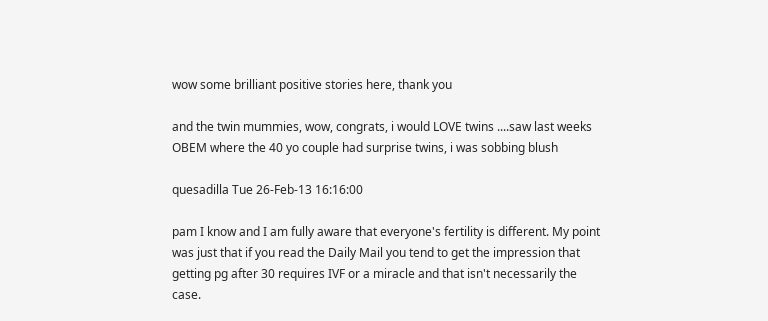wow some brilliant positive stories here, thank you

and the twin mummies, wow, congrats, i would LOVE twins ....saw last weeks OBEM where the 40 yo couple had surprise twins, i was sobbing blush

quesadilla Tue 26-Feb-13 16:16:00

pam I know and I am fully aware that everyone's fertility is different. My point was just that if you read the Daily Mail you tend to get the impression that getting pg after 30 requires IVF or a miracle and that isn't necessarily the case.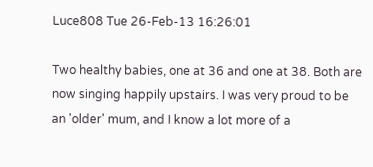Luce808 Tue 26-Feb-13 16:26:01

Two healthy babies, one at 36 and one at 38. Both are now singing happily upstairs. I was very proud to be an 'older' mum, and I know a lot more of a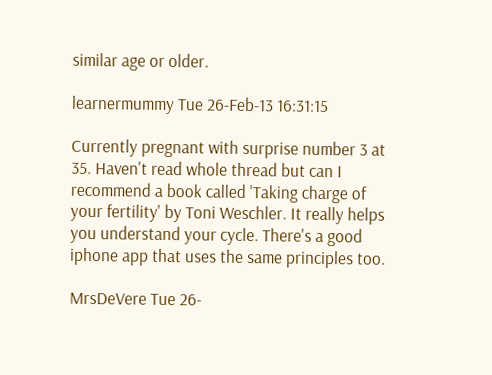similar age or older.

learnermummy Tue 26-Feb-13 16:31:15

Currently pregnant with surprise number 3 at 35. Haven't read whole thread but can I recommend a book called 'Taking charge of your fertility' by Toni Weschler. It really helps you understand your cycle. There's a good iphone app that uses the same principles too.

MrsDeVere Tue 26-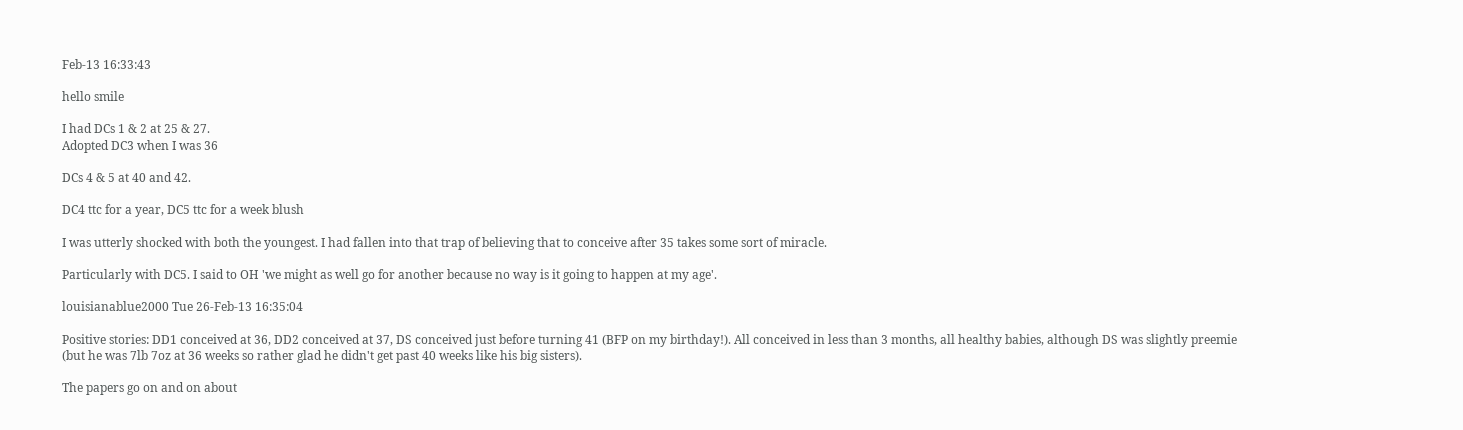Feb-13 16:33:43

hello smile

I had DCs 1 & 2 at 25 & 27.
Adopted DC3 when I was 36

DCs 4 & 5 at 40 and 42.

DC4 ttc for a year, DC5 ttc for a week blush

I was utterly shocked with both the youngest. I had fallen into that trap of believing that to conceive after 35 takes some sort of miracle.

Particularly with DC5. I said to OH 'we might as well go for another because no way is it going to happen at my age'.

louisianablue2000 Tue 26-Feb-13 16:35:04

Positive stories: DD1 conceived at 36, DD2 conceived at 37, DS conceived just before turning 41 (BFP on my birthday!). All conceived in less than 3 months, all healthy babies, although DS was slightly preemie (but he was 7lb 7oz at 36 weeks so rather glad he didn't get past 40 weeks like his big sisters).

The papers go on and on about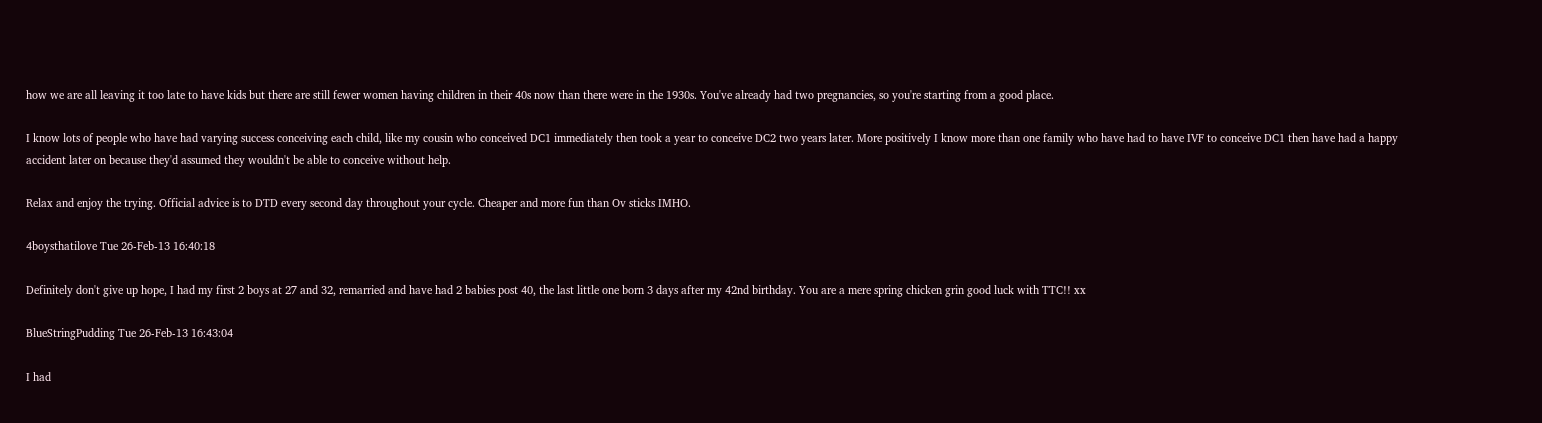how we are all leaving it too late to have kids but there are still fewer women having children in their 40s now than there were in the 1930s. You've already had two pregnancies, so you're starting from a good place.

I know lots of people who have had varying success conceiving each child, like my cousin who conceived DC1 immediately then took a year to conceive DC2 two years later. More positively I know more than one family who have had to have IVF to conceive DC1 then have had a happy accident later on because they'd assumed they wouldn't be able to conceive without help.

Relax and enjoy the trying. Official advice is to DTD every second day throughout your cycle. Cheaper and more fun than Ov sticks IMHO.

4boysthatilove Tue 26-Feb-13 16:40:18

Definitely don't give up hope, I had my first 2 boys at 27 and 32, remarried and have had 2 babies post 40, the last little one born 3 days after my 42nd birthday. You are a mere spring chicken grin good luck with TTC!! xx

BlueStringPudding Tue 26-Feb-13 16:43:04

I had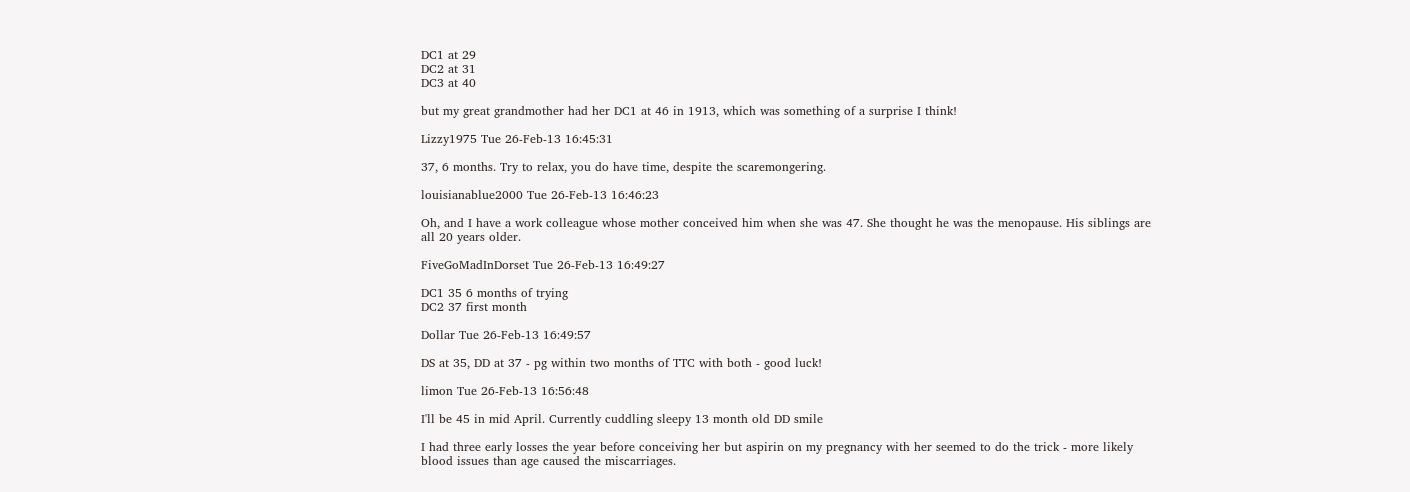DC1 at 29
DC2 at 31
DC3 at 40

but my great grandmother had her DC1 at 46 in 1913, which was something of a surprise I think!

Lizzy1975 Tue 26-Feb-13 16:45:31

37, 6 months. Try to relax, you do have time, despite the scaremongering.

louisianablue2000 Tue 26-Feb-13 16:46:23

Oh, and I have a work colleague whose mother conceived him when she was 47. She thought he was the menopause. His siblings are all 20 years older.

FiveGoMadInDorset Tue 26-Feb-13 16:49:27

DC1 35 6 months of trying
DC2 37 first month

Dollar Tue 26-Feb-13 16:49:57

DS at 35, DD at 37 - pg within two months of TTC with both - good luck!

limon Tue 26-Feb-13 16:56:48

I'll be 45 in mid April. Currently cuddling sleepy 13 month old DD smile

I had three early losses the year before conceiving her but aspirin on my pregnancy with her seemed to do the trick - more likely blood issues than age caused the miscarriages.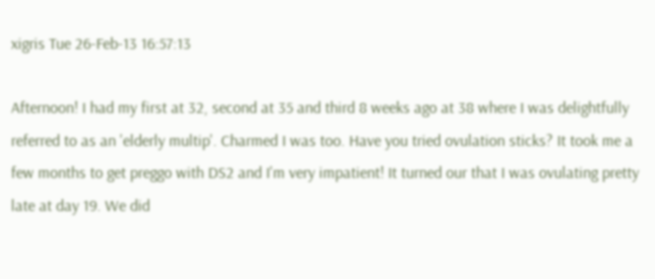xigris Tue 26-Feb-13 16:57:13

Afternoon! I had my first at 32, second at 35 and third 8 weeks ago at 38 where I was delightfully referred to as an 'elderly multip'. Charmed I was too. Have you tried ovulation sticks? It took me a few months to get preggo with DS2 and I'm very impatient! It turned our that I was ovulating pretty late at day 19. We did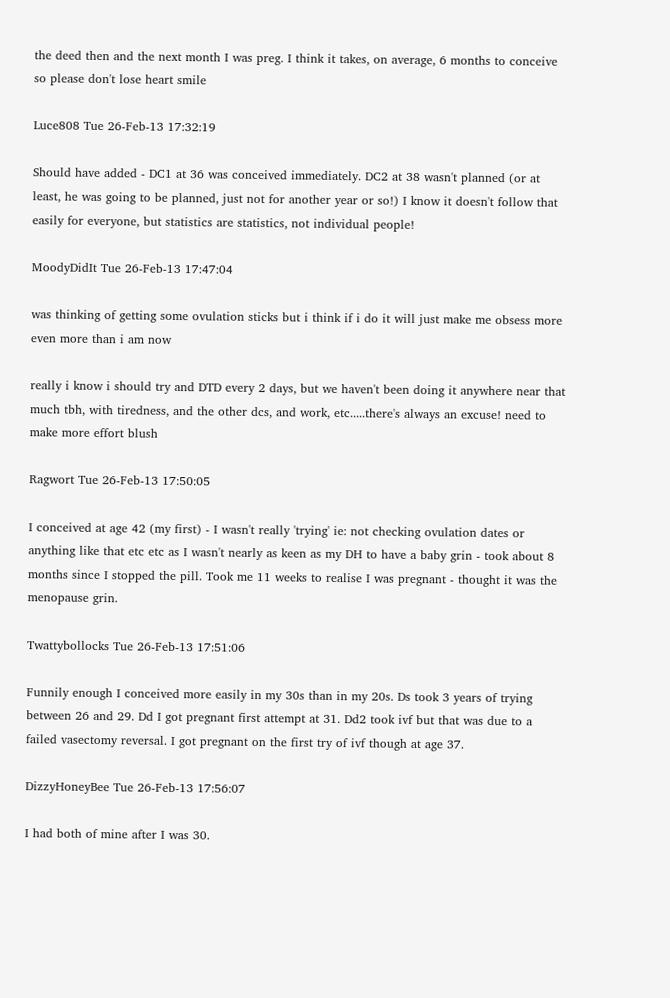the deed then and the next month I was preg. I think it takes, on average, 6 months to conceive so please don't lose heart smile

Luce808 Tue 26-Feb-13 17:32:19

Should have added - DC1 at 36 was conceived immediately. DC2 at 38 wasn't planned (or at least, he was going to be planned, just not for another year or so!) I know it doesn't follow that easily for everyone, but statistics are statistics, not individual people!

MoodyDidIt Tue 26-Feb-13 17:47:04

was thinking of getting some ovulation sticks but i think if i do it will just make me obsess more even more than i am now

really i know i should try and DTD every 2 days, but we haven't been doing it anywhere near that much tbh, with tiredness, and the other dcs, and work, etc.....there's always an excuse! need to make more effort blush

Ragwort Tue 26-Feb-13 17:50:05

I conceived at age 42 (my first) - I wasn't really 'trying' ie: not checking ovulation dates or anything like that etc etc as I wasn't nearly as keen as my DH to have a baby grin - took about 8 months since I stopped the pill. Took me 11 weeks to realise I was pregnant - thought it was the menopause grin.

Twattybollocks Tue 26-Feb-13 17:51:06

Funnily enough I conceived more easily in my 30s than in my 20s. Ds took 3 years of trying between 26 and 29. Dd I got pregnant first attempt at 31. Dd2 took ivf but that was due to a failed vasectomy reversal. I got pregnant on the first try of ivf though at age 37.

DizzyHoneyBee Tue 26-Feb-13 17:56:07

I had both of mine after I was 30.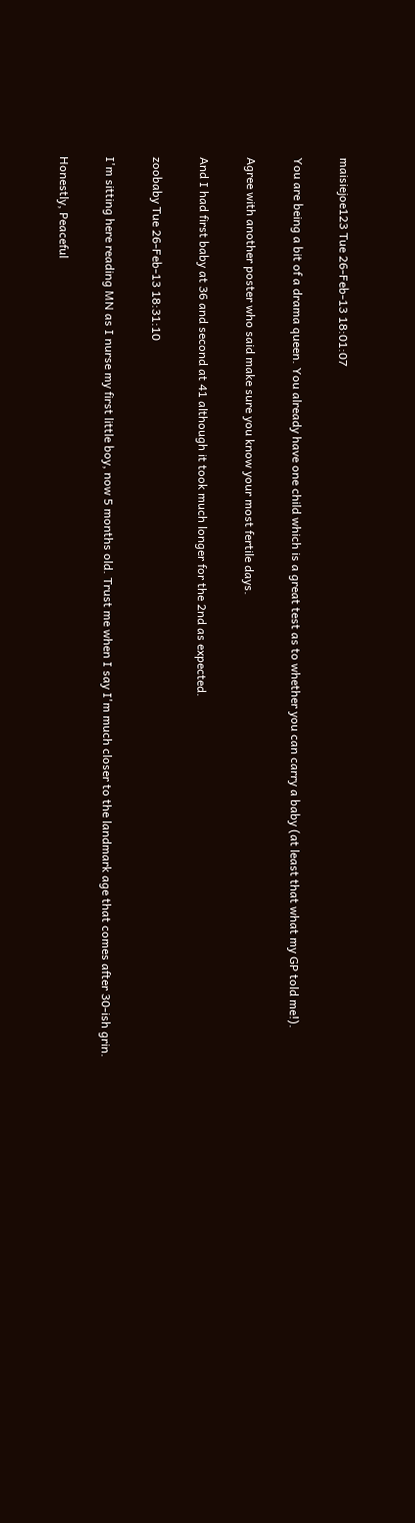maisiejoe123 Tue 26-Feb-13 18:01:07

You are being a bit of a drama queen. You already have one child which is a great test as to whether you can carry a baby (at least that what my GP told me!).

Agree with another poster who said make sure you know your most fertile days.

And I had first baby at 36 and second at 41 although it took much longer for the 2nd as expected.

zoobaby Tue 26-Feb-13 18:31:10

I'm sitting here reading MN as I nurse my first little boy, now 5 months old. Trust me when I say I'm much closer to the landmark age that comes after 30-ish grin.

Honestly, Peaceful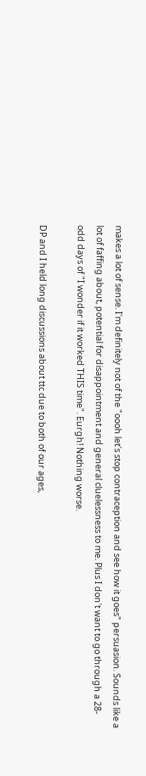makes a lot of sense. I'm definitely not of the "oooh let's stop contraception and see how it goes" persuasion. Sounds like a lot of faffing about, potential for disappointment and general cluelessness to me. Plus I don't want to go through a 28-odd days of "I wonder if it worked THIS time". Eurgh! Nothing worse.

DP and I held long discussions about ttc due to both of our ages,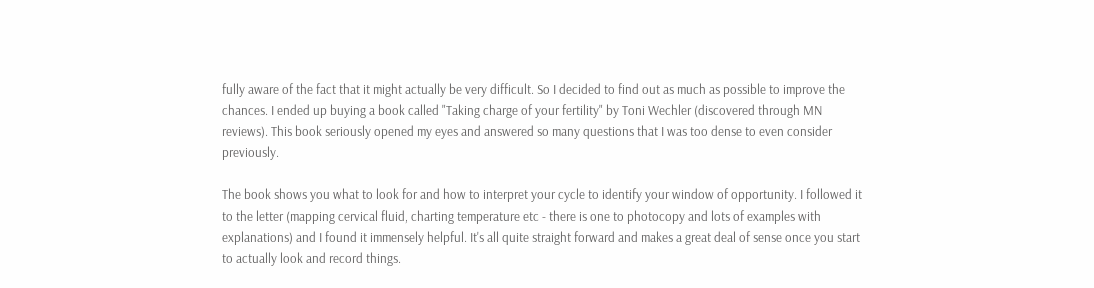fully aware of the fact that it might actually be very difficult. So I decided to find out as much as possible to improve the chances. I ended up buying a book called "Taking charge of your fertility" by Toni Wechler (discovered through MN reviews). This book seriously opened my eyes and answered so many questions that I was too dense to even consider previously.

The book shows you what to look for and how to interpret your cycle to identify your window of opportunity. I followed it to the letter (mapping cervical fluid, charting temperature etc - there is one to photocopy and lots of examples with explanations) and I found it immensely helpful. It's all quite straight forward and makes a great deal of sense once you start to actually look and record things.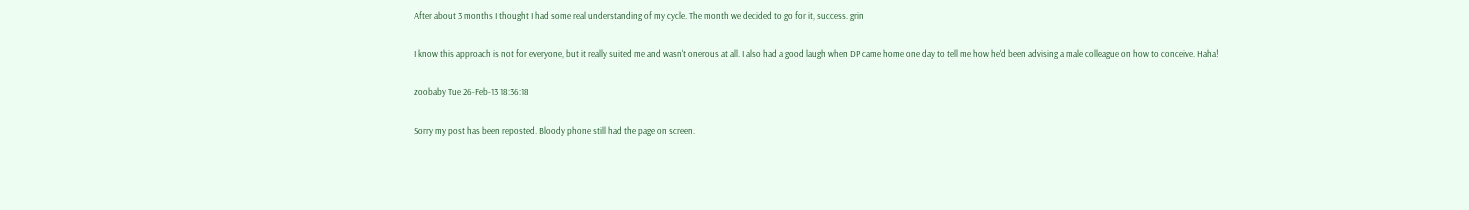After about 3 months I thought I had some real understanding of my cycle. The month we decided to go for it, success. grin

I know this approach is not for everyone, but it really suited me and wasn't onerous at all. I also had a good laugh when DP came home one day to tell me how he'd been advising a male colleague on how to conceive. Haha!

zoobaby Tue 26-Feb-13 18:36:18

Sorry my post has been reposted. Bloody phone still had the page on screen.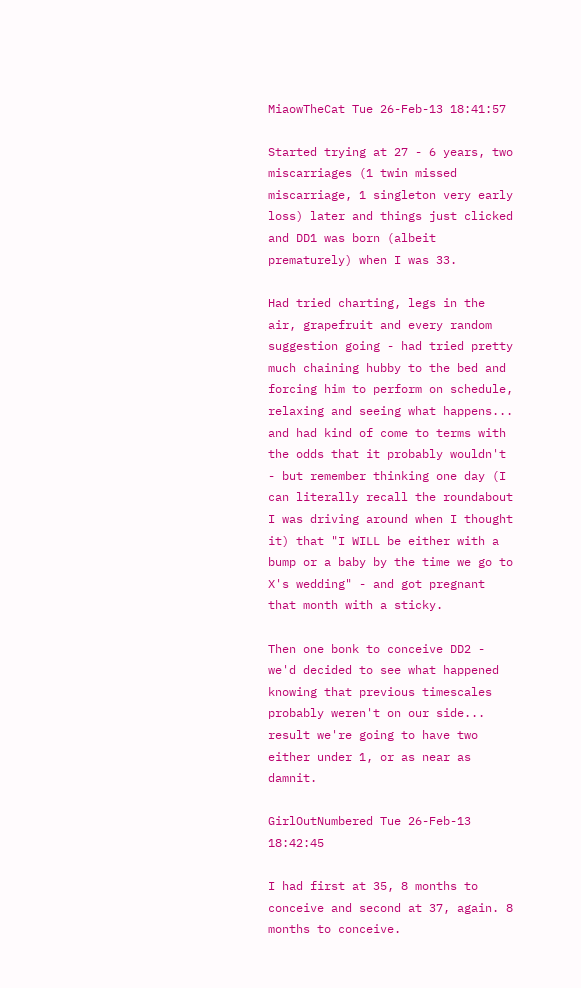MiaowTheCat Tue 26-Feb-13 18:41:57

Started trying at 27 - 6 years, two miscarriages (1 twin missed miscarriage, 1 singleton very early loss) later and things just clicked and DD1 was born (albeit prematurely) when I was 33.

Had tried charting, legs in the air, grapefruit and every random suggestion going - had tried pretty much chaining hubby to the bed and forcing him to perform on schedule, relaxing and seeing what happens... and had kind of come to terms with the odds that it probably wouldn't - but remember thinking one day (I can literally recall the roundabout I was driving around when I thought it) that "I WILL be either with a bump or a baby by the time we go to X's wedding" - and got pregnant that month with a sticky.

Then one bonk to conceive DD2 - we'd decided to see what happened knowing that previous timescales probably weren't on our side... result we're going to have two either under 1, or as near as damnit.

GirlOutNumbered Tue 26-Feb-13 18:42:45

I had first at 35, 8 months to conceive and second at 37, again. 8 months to conceive.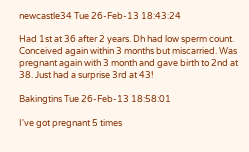newcastle34 Tue 26-Feb-13 18:43:24

Had 1st at 36 after 2 years. Dh had low sperm count. Conceived again within 3 months but miscarried. Was pregnant again with 3 month and gave birth to 2nd at 38. Just had a surprise 3rd at 43!

Bakingtins Tue 26-Feb-13 18:58:01

I've got pregnant 5 times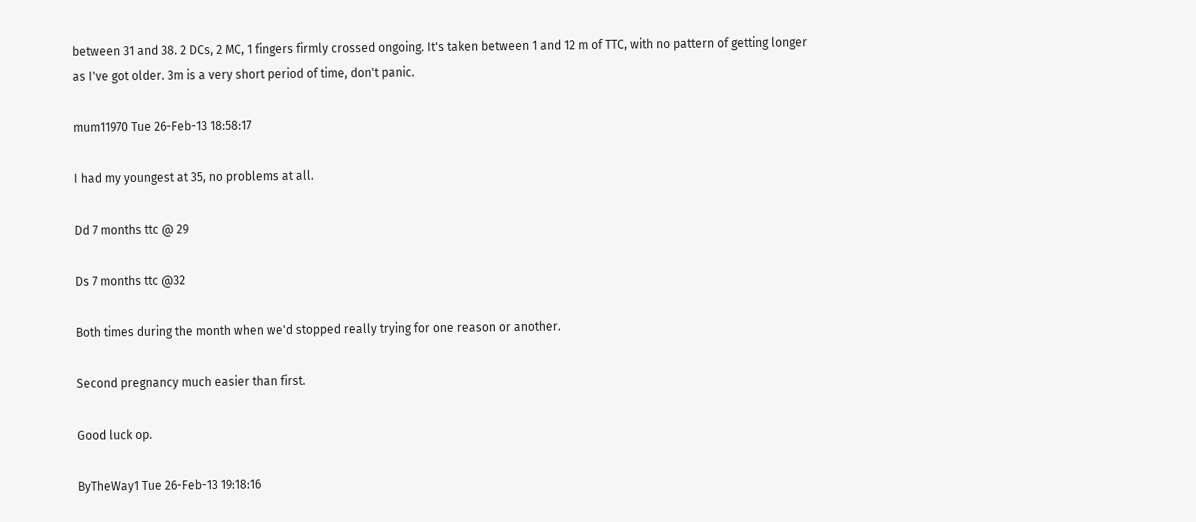between 31 and 38. 2 DCs, 2 MC, 1 fingers firmly crossed ongoing. It's taken between 1 and 12 m of TTC, with no pattern of getting longer as I've got older. 3m is a very short period of time, don't panic.

mum11970 Tue 26-Feb-13 18:58:17

I had my youngest at 35, no problems at all.

Dd 7 months ttc @ 29

Ds 7 months ttc @32

Both times during the month when we'd stopped really trying for one reason or another.

Second pregnancy much easier than first.

Good luck op.

ByTheWay1 Tue 26-Feb-13 19:18:16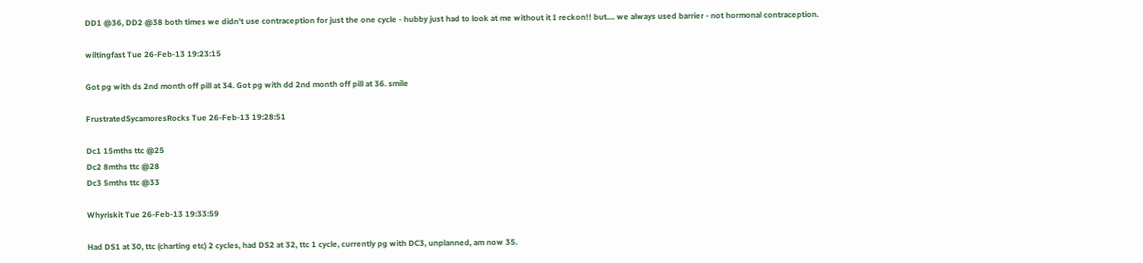DD1 @36, DD2 @38 both times we didn't use contraception for just the one cycle - hubby just had to look at me without it I reckon!! but.... we always used barrier - not hormonal contraception.

wiltingfast Tue 26-Feb-13 19:23:15

Got pg with ds 2nd month off pill at 34. Got pg with dd 2nd month off pill at 36. smile

FrustratedSycamoresRocks Tue 26-Feb-13 19:28:51

Dc1 15mths ttc @25
Dc2 8mths ttc @28
Dc3 5mths ttc @33

Whyriskit Tue 26-Feb-13 19:33:59

Had DS1 at 30, ttc (charting etc) 2 cycles, had DS2 at 32, ttc 1 cycle, currently pg with DC3, unplanned, am now 35.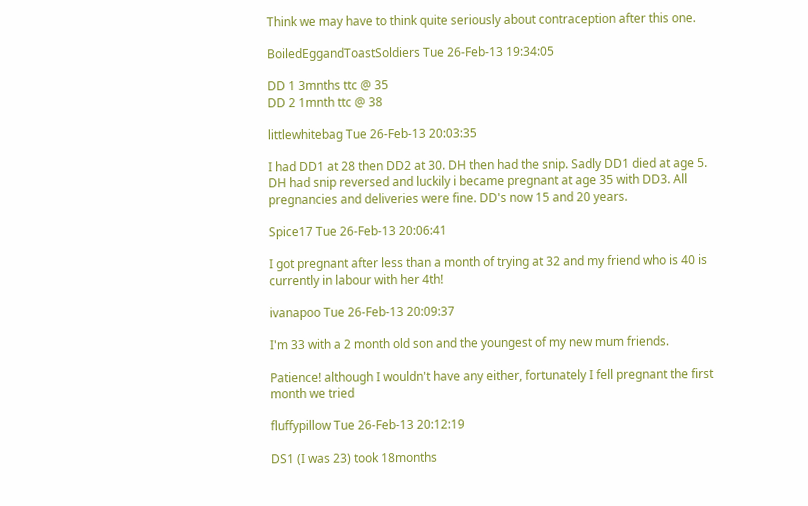Think we may have to think quite seriously about contraception after this one.

BoiledEggandToastSoldiers Tue 26-Feb-13 19:34:05

DD 1 3mnths ttc @ 35
DD 2 1mnth ttc @ 38

littlewhitebag Tue 26-Feb-13 20:03:35

I had DD1 at 28 then DD2 at 30. DH then had the snip. Sadly DD1 died at age 5. DH had snip reversed and luckily i became pregnant at age 35 with DD3. All pregnancies and deliveries were fine. DD's now 15 and 20 years.

Spice17 Tue 26-Feb-13 20:06:41

I got pregnant after less than a month of trying at 32 and my friend who is 40 is currently in labour with her 4th!

ivanapoo Tue 26-Feb-13 20:09:37

I'm 33 with a 2 month old son and the youngest of my new mum friends.

Patience! although I wouldn't have any either, fortunately I fell pregnant the first month we tried

fluffypillow Tue 26-Feb-13 20:12:19

DS1 (I was 23) took 18months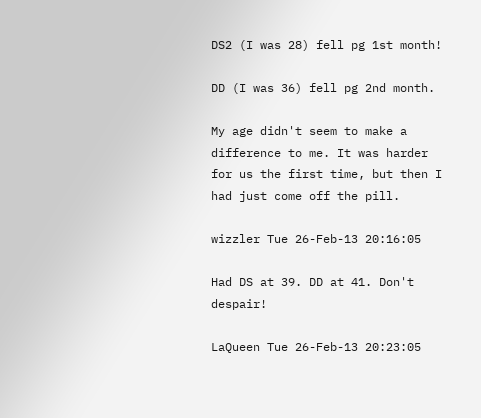DS2 (I was 28) fell pg 1st month!

DD (I was 36) fell pg 2nd month.

My age didn't seem to make a difference to me. It was harder for us the first time, but then I had just come off the pill.

wizzler Tue 26-Feb-13 20:16:05

Had DS at 39. DD at 41. Don't despair!

LaQueen Tue 26-Feb-13 20:23:05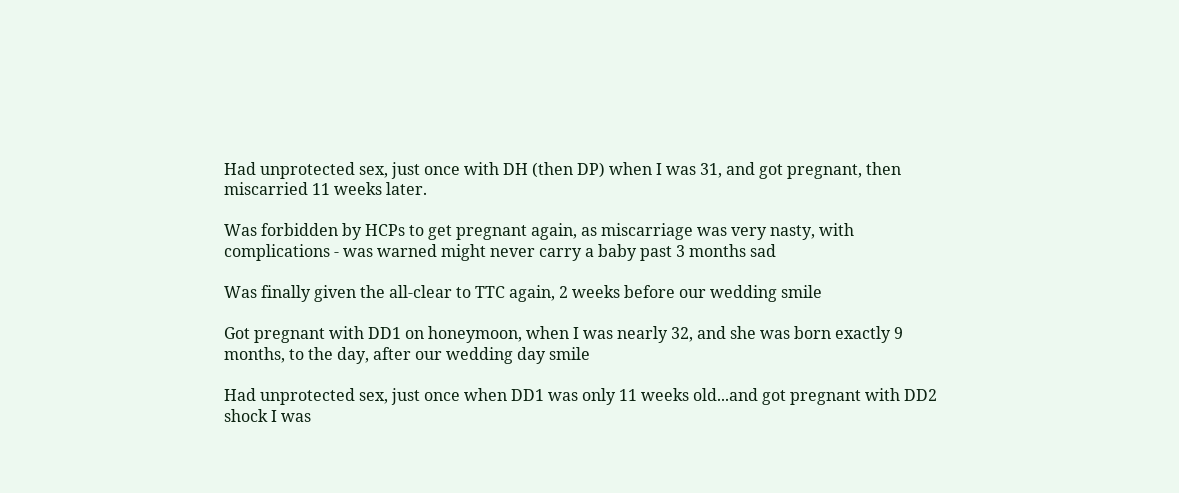Had unprotected sex, just once with DH (then DP) when I was 31, and got pregnant, then miscarried 11 weeks later.

Was forbidden by HCPs to get pregnant again, as miscarriage was very nasty, with complications - was warned might never carry a baby past 3 months sad

Was finally given the all-clear to TTC again, 2 weeks before our wedding smile

Got pregnant with DD1 on honeymoon, when I was nearly 32, and she was born exactly 9 months, to the day, after our wedding day smile

Had unprotected sex, just once when DD1 was only 11 weeks old...and got pregnant with DD2 shock I was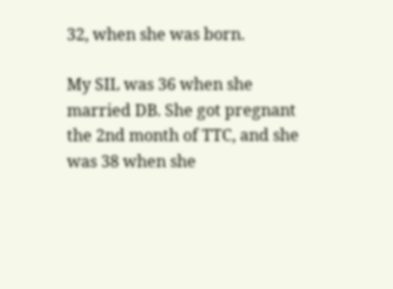32, when she was born.

My SIL was 36 when she married DB. She got pregnant the 2nd month of TTC, and she was 38 when she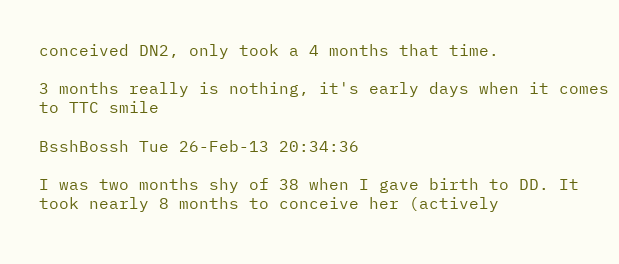conceived DN2, only took a 4 months that time.

3 months really is nothing, it's early days when it comes to TTC smile

BsshBossh Tue 26-Feb-13 20:34:36

I was two months shy of 38 when I gave birth to DD. It took nearly 8 months to conceive her (actively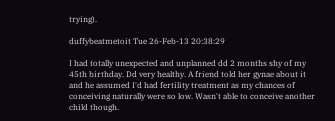trying).

duffybeatmetoit Tue 26-Feb-13 20:38:29

I had totally unexpected and unplanned dd 2 months shy of my 45th birthday. Dd very healthy. A friend told her gynae about it and he assumed I'd had fertility treatment as my chances of conceiving naturally were so low. Wasn't able to conceive another child though.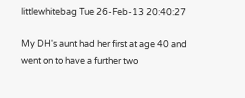littlewhitebag Tue 26-Feb-13 20:40:27

My DH's aunt had her first at age 40 and went on to have a further two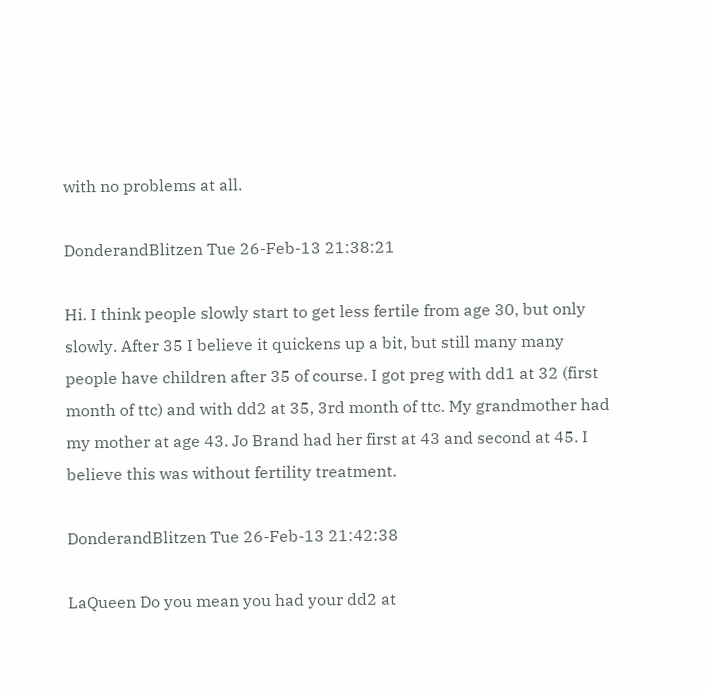with no problems at all.

DonderandBlitzen Tue 26-Feb-13 21:38:21

Hi. I think people slowly start to get less fertile from age 30, but only slowly. After 35 I believe it quickens up a bit, but still many many people have children after 35 of course. I got preg with dd1 at 32 (first month of ttc) and with dd2 at 35, 3rd month of ttc. My grandmother had my mother at age 43. Jo Brand had her first at 43 and second at 45. I believe this was without fertility treatment.

DonderandBlitzen Tue 26-Feb-13 21:42:38

LaQueen Do you mean you had your dd2 at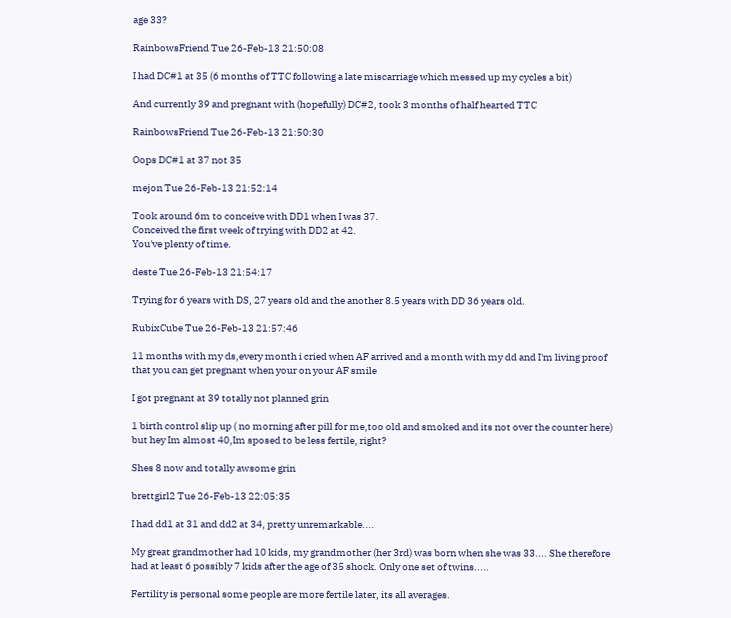age 33?

RainbowsFriend Tue 26-Feb-13 21:50:08

I had DC#1 at 35 (6 months of TTC following a late miscarriage which messed up my cycles a bit)

And currently 39 and pregnant with (hopefully) DC#2, took 3 months of half hearted TTC

RainbowsFriend Tue 26-Feb-13 21:50:30

Oops DC#1 at 37 not 35

mejon Tue 26-Feb-13 21:52:14

Took around 6m to conceive with DD1 when I was 37.
Conceived the first week of trying with DD2 at 42.
You've plenty of time.

deste Tue 26-Feb-13 21:54:17

Trying for 6 years with DS, 27 years old and the another 8.5 years with DD 36 years old.

RubixCube Tue 26-Feb-13 21:57:46

11 months with my ds,every month i cried when AF arrived and a month with my dd and I'm living proof that you can get pregnant when your on your AF smile

I got pregnant at 39 totally not planned grin

1 birth control slip up ( no morning after pill for me,too old and smoked and its not over the counter here) but hey Im almost 40,Im sposed to be less fertile, right?

Shes 8 now and totally awsome grin

brettgirl2 Tue 26-Feb-13 22:05:35

I had dd1 at 31 and dd2 at 34, pretty unremarkable....

My great grandmother had 10 kids, my grandmother (her 3rd) was born when she was 33.... She therefore had at least 6 possibly 7 kids after the age of 35 shock. Only one set of twins.....

Fertility is personal some people are more fertile later, its all averages.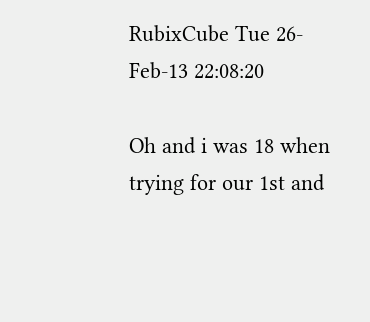RubixCube Tue 26-Feb-13 22:08:20

Oh and i was 18 when trying for our 1st and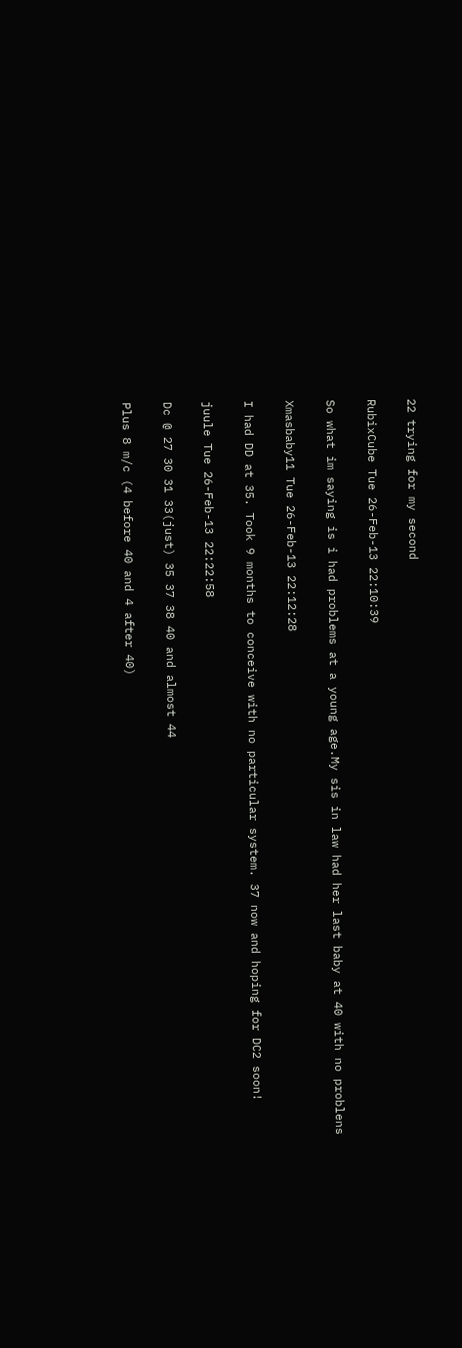22 trying for my second

RubixCube Tue 26-Feb-13 22:10:39

So what im saying is i had problems at a young age.My sis in law had her last baby at 40 with no problens

Xmasbaby11 Tue 26-Feb-13 22:12:28

I had DD at 35. Took 9 months to conceive with no particular system. 37 now and hoping for DC2 soon!

juule Tue 26-Feb-13 22:22:58

Dc @ 27 30 31 33(just) 35 37 38 40 and almost 44

Plus 8 m/c (4 before 40 and 4 after 40)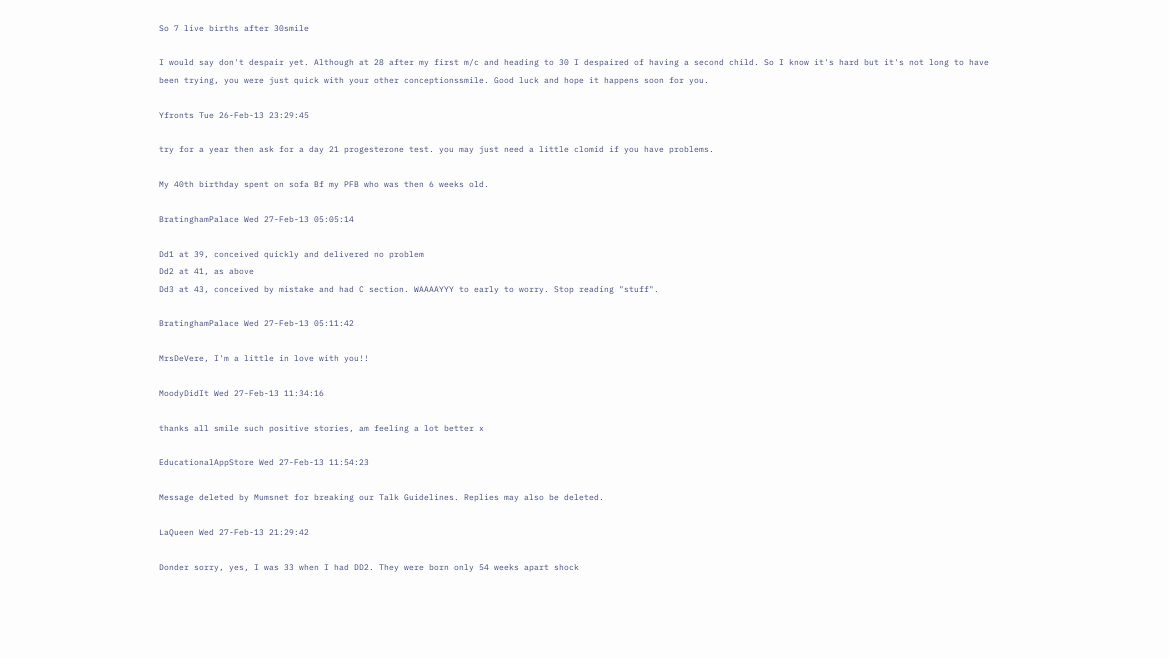So 7 live births after 30smile

I would say don't despair yet. Although at 28 after my first m/c and heading to 30 I despaired of having a second child. So I know it's hard but it's not long to have been trying, you were just quick with your other conceptionssmile. Good luck and hope it happens soon for you.

Yfronts Tue 26-Feb-13 23:29:45

try for a year then ask for a day 21 progesterone test. you may just need a little clomid if you have problems.

My 40th birthday spent on sofa Bf my PFB who was then 6 weeks old.

BratinghamPalace Wed 27-Feb-13 05:05:14

Dd1 at 39, conceived quickly and delivered no problem
Dd2 at 41, as above
Dd3 at 43, conceived by mistake and had C section. WAAAAYYY to early to worry. Stop reading "stuff".

BratinghamPalace Wed 27-Feb-13 05:11:42

MrsDeVere, I'm a little in love with you!!

MoodyDidIt Wed 27-Feb-13 11:34:16

thanks all smile such positive stories, am feeling a lot better x

EducationalAppStore Wed 27-Feb-13 11:54:23

Message deleted by Mumsnet for breaking our Talk Guidelines. Replies may also be deleted.

LaQueen Wed 27-Feb-13 21:29:42

Donder sorry, yes, I was 33 when I had DD2. They were born only 54 weeks apart shock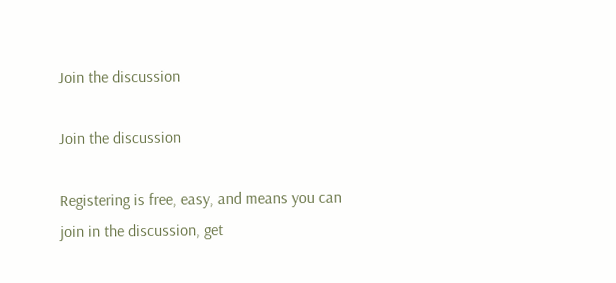Join the discussion

Join the discussion

Registering is free, easy, and means you can join in the discussion, get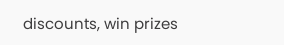discounts, win prizes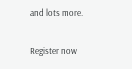and lots more.

Register now